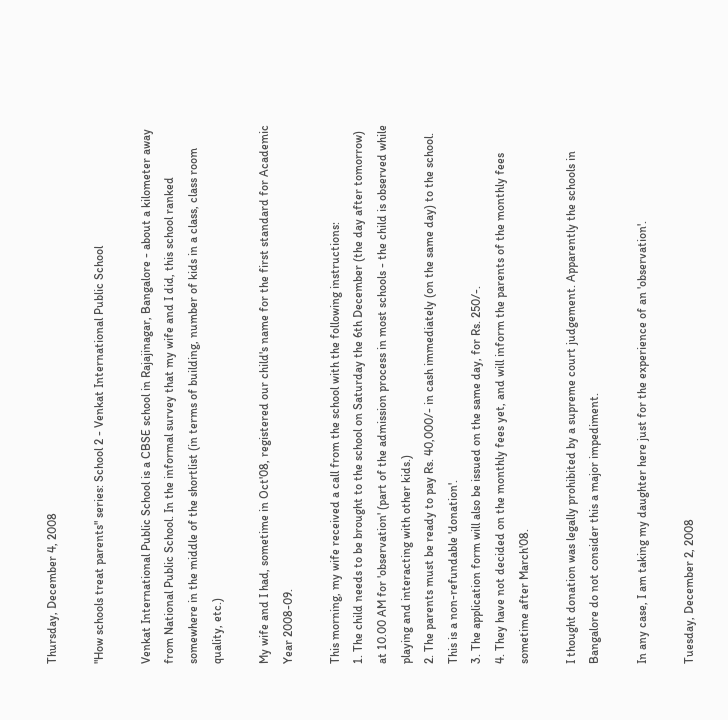Thursday, December 4, 2008

"How schools treat parents" series: School 2 - Venkat International Public School

Venkat International Public School is a CBSE school in Rajajinagar, Bangalore - about a kilometer away from National Public School. In the informal survey that my wife and I did, this school ranked somewhere in the middle of the shortlist (in terms of building, number of kids in a class, class room quality, etc.)

My wife and I had, sometime in Oct'08, registered our child's name for the first standard for Academic Year 2008-09.

This morning, my wife received a call from the school with the following instructions:
1. The child needs to be brought to the school on Saturday the 6th December (the day after tomorrow) at 10.00 AM for 'observation' (part of the admission process in most schools - the child is observed while playing and interacting with other kids.)
2. The parents must be ready to pay Rs. 40,000/- in cash immediately (on the same day) to the school. This is a non-refundable 'donation'.
3. The application form will also be issued on the same day, for Rs. 250/-.
4. They have not decided on the monthly fees yet, and will inform the parents of the monthly fees sometime after March'08.

I thought donation was legally prohibited by a supreme court judgement. Apparently the schools in Bangalore do not consider this a major impediment.

In any case, I am taking my daughter here just for the experience of an 'observation'.

Tuesday, December 2, 2008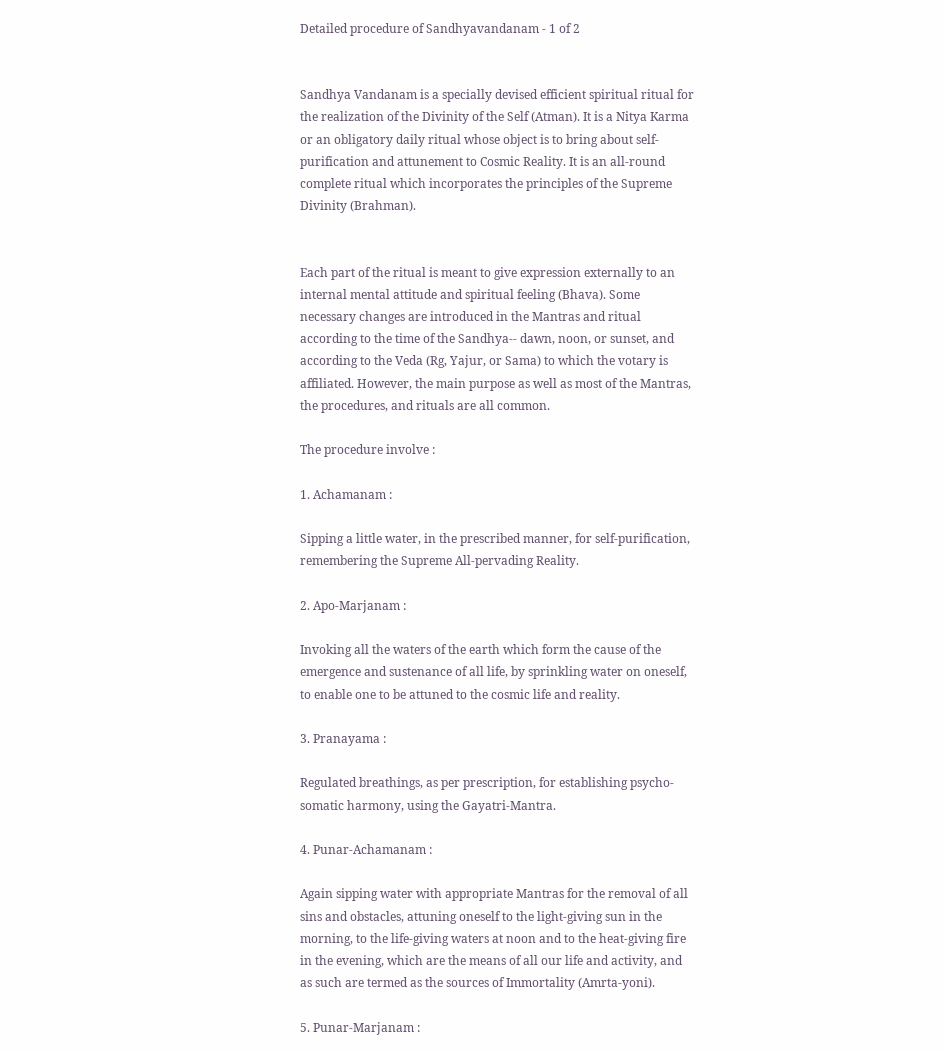Detailed procedure of Sandhyavandanam - 1 of 2


Sandhya Vandanam is a specially devised efficient spiritual ritual for the realization of the Divinity of the Self (Atman). It is a Nitya Karma or an obligatory daily ritual whose object is to bring about self-purification and attunement to Cosmic Reality. It is an all-round complete ritual which incorporates the principles of the Supreme Divinity (Brahman).


Each part of the ritual is meant to give expression externally to an internal mental attitude and spiritual feeling (Bhava). Some necessary changes are introduced in the Mantras and ritual according to the time of the Sandhya-- dawn, noon, or sunset, and according to the Veda (Rg, Yajur, or Sama) to which the votary is affiliated. However, the main purpose as well as most of the Mantras, the procedures, and rituals are all common.

The procedure involve :

1. Achamanam :

Sipping a little water, in the prescribed manner, for self-purification, remembering the Supreme All-pervading Reality.

2. Apo-Marjanam :

Invoking all the waters of the earth which form the cause of the emergence and sustenance of all life, by sprinkling water on oneself, to enable one to be attuned to the cosmic life and reality.

3. Pranayama :

Regulated breathings, as per prescription, for establishing psycho-somatic harmony, using the Gayatri-Mantra.

4. Punar-Achamanam :

Again sipping water with appropriate Mantras for the removal of all sins and obstacles, attuning oneself to the light-giving sun in the morning, to the life-giving waters at noon and to the heat-giving fire in the evening, which are the means of all our life and activity, and as such are termed as the sources of Immortality (Amrta-yoni).

5. Punar-Marjanam :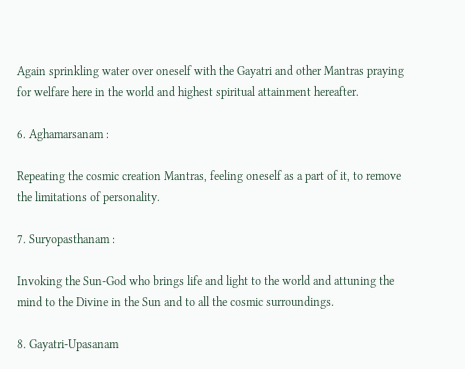Again sprinkling water over oneself with the Gayatri and other Mantras praying for welfare here in the world and highest spiritual attainment hereafter.

6. Aghamarsanam :

Repeating the cosmic creation Mantras, feeling oneself as a part of it, to remove the limitations of personality.

7. Suryopasthanam :

Invoking the Sun-God who brings life and light to the world and attuning the mind to the Divine in the Sun and to all the cosmic surroundings.

8. Gayatri-Upasanam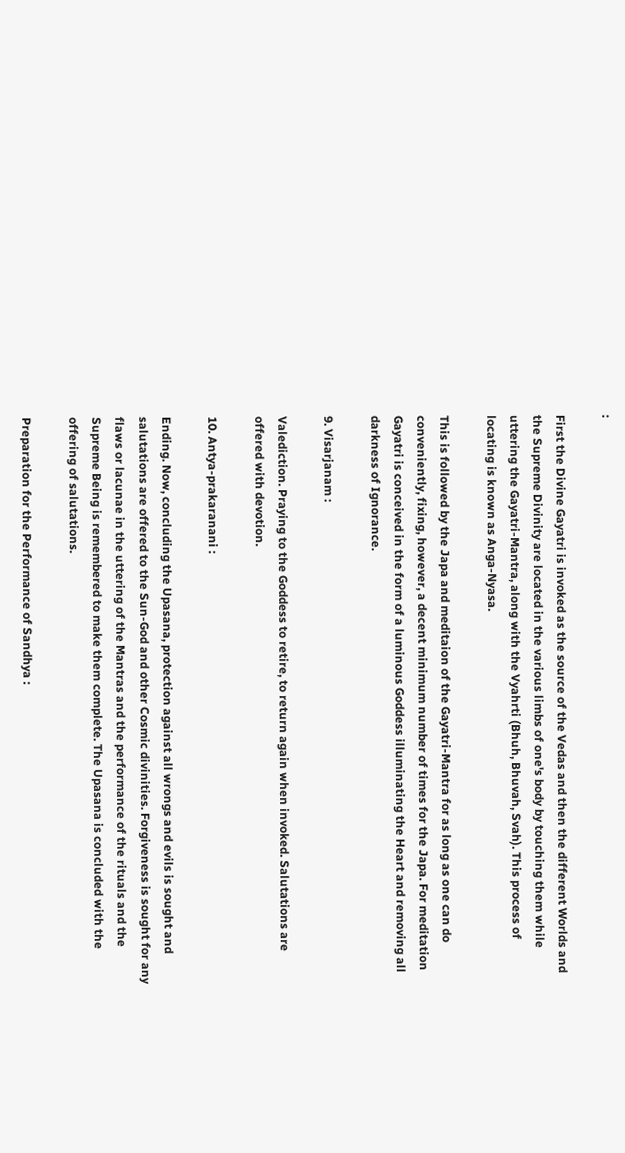:

First the Divine Gayatri is invoked as the source of the Vedas and then the different Worlds and the Supreme Divinity are located in the various limbs of one's body by touching them while uttering the Gayatri-Mantra, along with the Vyahrti (Bhuh, Bhuvah, Svah). This process of locating is known as Anga-Nyasa.

This is followed by the Japa and meditaion of the Gayatri-Mantra for as long as one can do conveniently, fixing, however, a decent minimum number of times for the Japa. For meditation Gayatri is conceived in the form of a luminous Goddess illuminating the Heart and removing all darkness of Ignorance.

9. Visarjanam :

Valediction. Praying to the Goddess to retire, to return again when invoked. Salutations are offered with devotion.

10. Antya-prakaranani :

Ending. Now, concluding the Upasana, protection against all wrongs and evils is sought and salutations are offered to the Sun-God and other Cosmic divinities. Forgiveness is sought for any flaws or lacunae in the uttering of the Mantras and the performance of the rituals and the Supreme Being is remembered to make them complete. The Upasana is concluded with the offering of salutations.

Preparation for the Performance of Sandhya :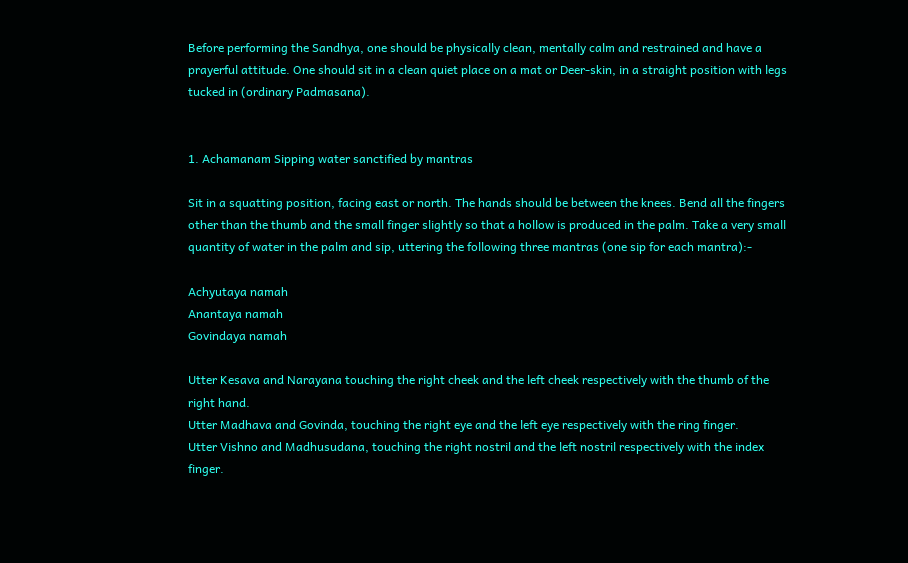Before performing the Sandhya, one should be physically clean, mentally calm and restrained and have a prayerful attitude. One should sit in a clean quiet place on a mat or Deer-skin, in a straight position with legs tucked in (ordinary Padmasana).


1. Achamanam Sipping water sanctified by mantras

Sit in a squatting position, facing east or north. The hands should be between the knees. Bend all the fingers other than the thumb and the small finger slightly so that a hollow is produced in the palm. Take a very small quantity of water in the palm and sip, uttering the following three mantras (one sip for each mantra):-

Achyutaya namah
Anantaya namah
Govindaya namah

Utter Kesava and Narayana touching the right cheek and the left cheek respectively with the thumb of the right hand.
Utter Madhava and Govinda, touching the right eye and the left eye respectively with the ring finger.
Utter Vishno and Madhusudana, touching the right nostril and the left nostril respectively with the index finger.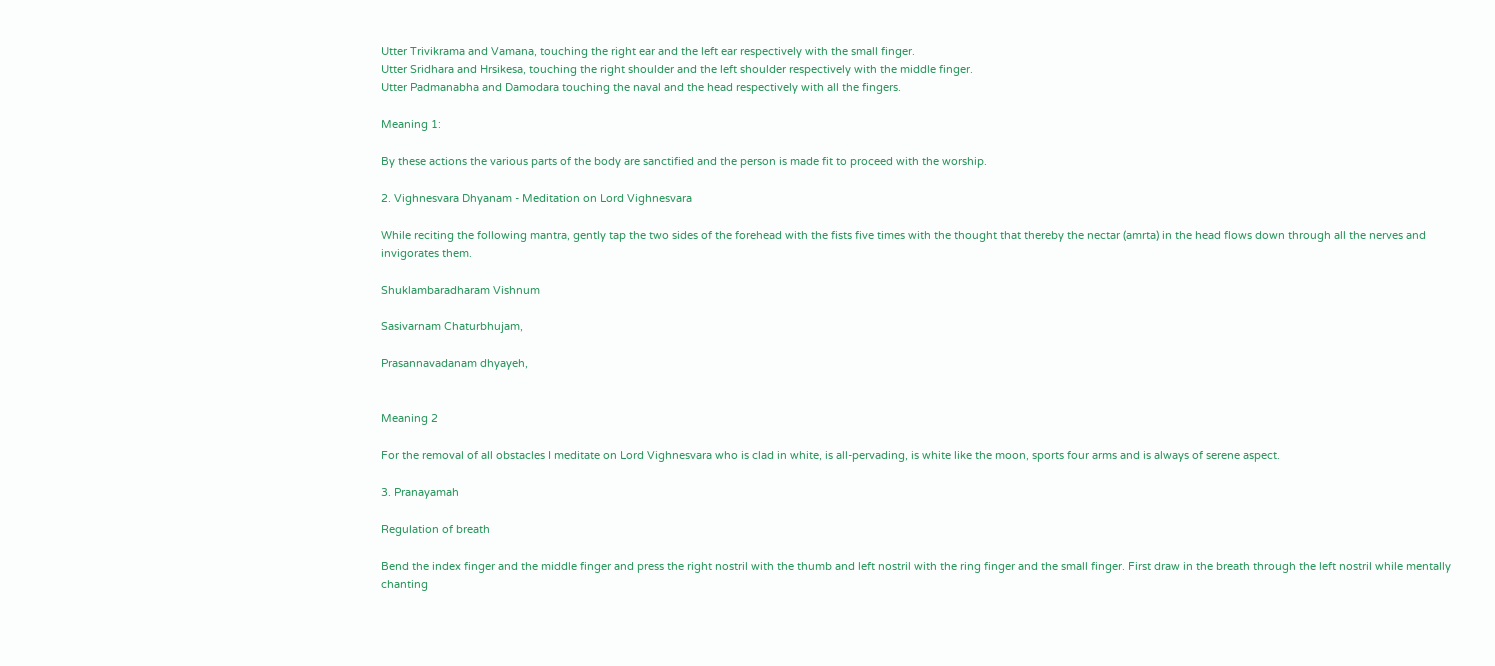Utter Trivikrama and Vamana, touching the right ear and the left ear respectively with the small finger.
Utter Sridhara and Hrsikesa, touching the right shoulder and the left shoulder respectively with the middle finger.
Utter Padmanabha and Damodara touching the naval and the head respectively with all the fingers.

Meaning 1:

By these actions the various parts of the body are sanctified and the person is made fit to proceed with the worship.

2. Vighnesvara Dhyanam - Meditation on Lord Vighnesvara

While reciting the following mantra, gently tap the two sides of the forehead with the fists five times with the thought that thereby the nectar (amrta) in the head flows down through all the nerves and invigorates them.

Shuklambaradharam Vishnum

Sasivarnam Chaturbhujam,

Prasannavadanam dhyayeh,


Meaning 2

For the removal of all obstacles I meditate on Lord Vighnesvara who is clad in white, is all-pervading, is white like the moon, sports four arms and is always of serene aspect.

3. Pranayamah

Regulation of breath

Bend the index finger and the middle finger and press the right nostril with the thumb and left nostril with the ring finger and the small finger. First draw in the breath through the left nostril while mentally chanting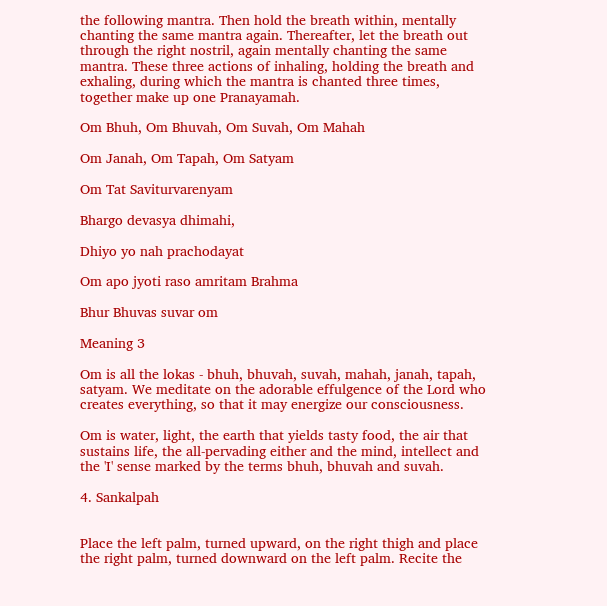the following mantra. Then hold the breath within, mentally chanting the same mantra again. Thereafter, let the breath out through the right nostril, again mentally chanting the same mantra. These three actions of inhaling, holding the breath and exhaling, during which the mantra is chanted three times, together make up one Pranayamah.

Om Bhuh, Om Bhuvah, Om Suvah, Om Mahah

Om Janah, Om Tapah, Om Satyam

Om Tat Saviturvarenyam

Bhargo devasya dhimahi,

Dhiyo yo nah prachodayat

Om apo jyoti raso amritam Brahma

Bhur Bhuvas suvar om

Meaning 3

Om is all the lokas - bhuh, bhuvah, suvah, mahah, janah, tapah, satyam. We meditate on the adorable effulgence of the Lord who creates everything, so that it may energize our consciousness.

Om is water, light, the earth that yields tasty food, the air that sustains life, the all-pervading either and the mind, intellect and the 'I' sense marked by the terms bhuh, bhuvah and suvah.

4. Sankalpah


Place the left palm, turned upward, on the right thigh and place the right palm, turned downward on the left palm. Recite the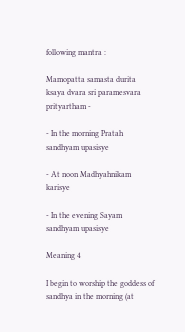following mantra :

Mamopatta samasta durita ksaya dvara sri paramesvara prityartham -

- In the morning Pratah sandhyam upasisye

- At noon Madhyahnikam karisye

- In the evening Sayam sandhyam upasisye

Meaning 4

I begin to worship the goddess of sandhya in the morning (at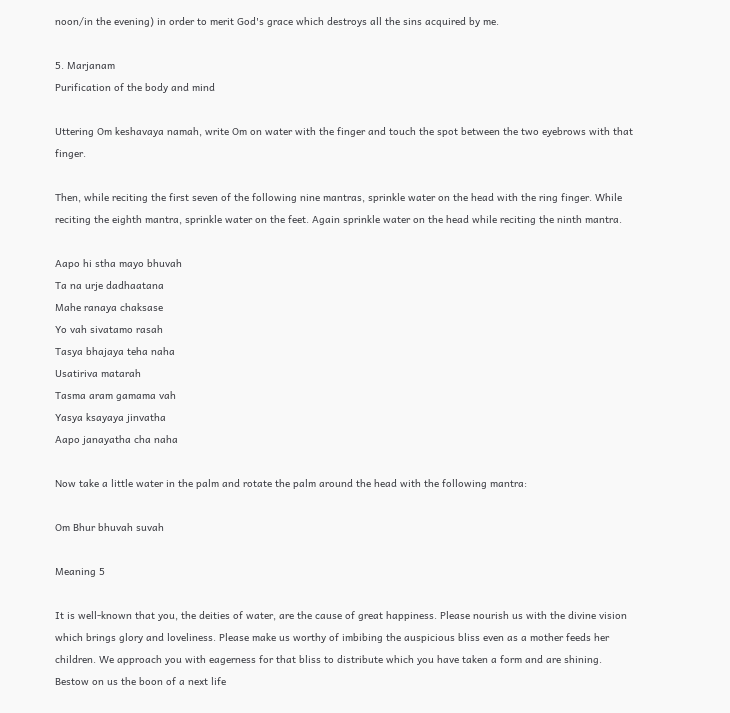noon/in the evening) in order to merit God's grace which destroys all the sins acquired by me.

5. Marjanam
Purification of the body and mind

Uttering Om keshavaya namah, write Om on water with the finger and touch the spot between the two eyebrows with that finger.

Then, while reciting the first seven of the following nine mantras, sprinkle water on the head with the ring finger. While reciting the eighth mantra, sprinkle water on the feet. Again sprinkle water on the head while reciting the ninth mantra.

Aapo hi stha mayo bhuvah
Ta na urje dadhaatana
Mahe ranaya chaksase
Yo vah sivatamo rasah
Tasya bhajaya teha naha
Usatiriva matarah
Tasma aram gamama vah
Yasya ksayaya jinvatha
Aapo janayatha cha naha

Now take a little water in the palm and rotate the palm around the head with the following mantra:

Om Bhur bhuvah suvah

Meaning 5

It is well-known that you, the deities of water, are the cause of great happiness. Please nourish us with the divine vision which brings glory and loveliness. Please make us worthy of imbibing the auspicious bliss even as a mother feeds her children. We approach you with eagerness for that bliss to distribute which you have taken a form and are shining. Bestow on us the boon of a next life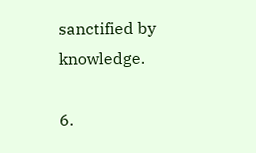sanctified by knowledge.

6.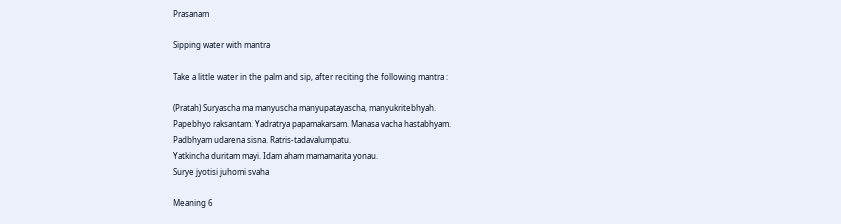Prasanam

Sipping water with mantra

Take a little water in the palm and sip, after reciting the following mantra :

(Pratah) Suryascha ma manyuscha manyupatayascha, manyukritebhyah.
Papebhyo raksantam. Yadratrya papamakarsam. Manasa vacha hastabhyam.
Padbhyam udarena sisna. Ratris-tadavalumpatu.
Yatkincha duritam mayi. Idam aham mamamarita yonau.
Surye jyotisi juhomi svaha

Meaning 6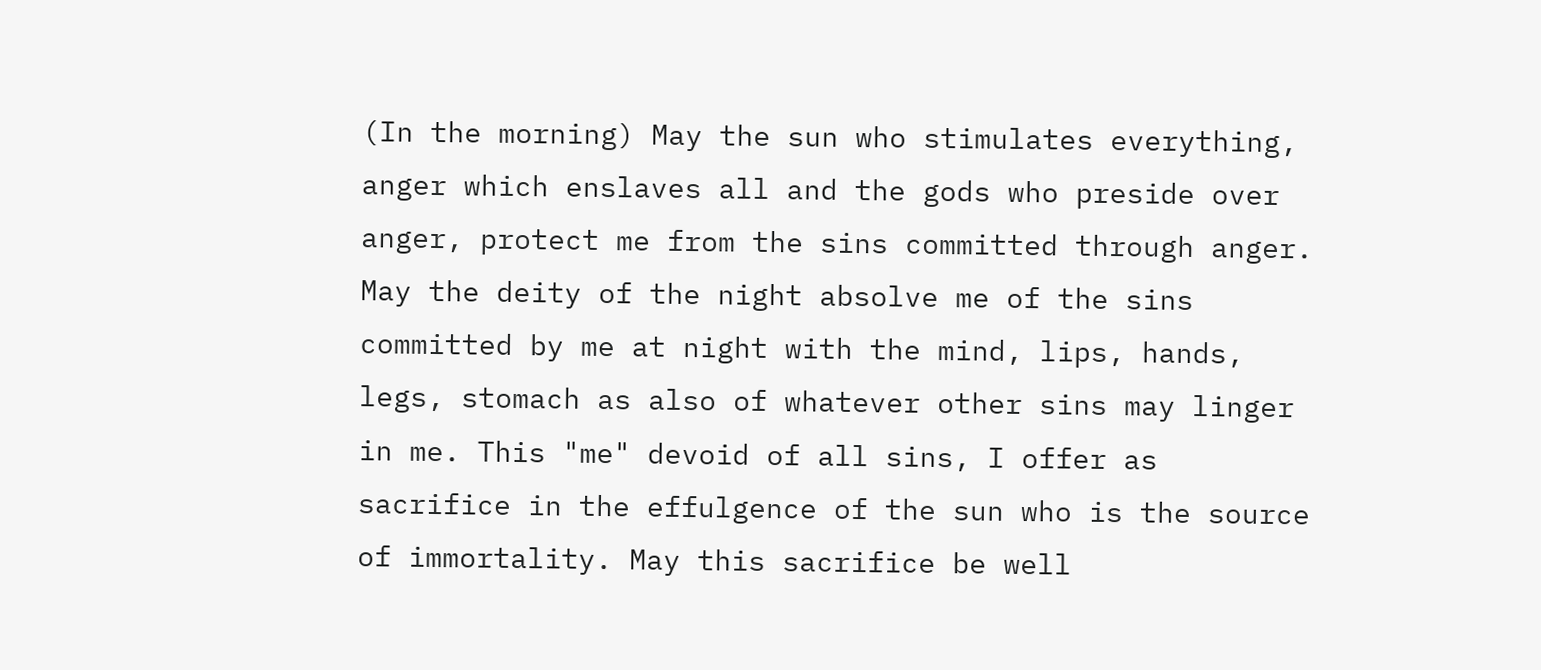(In the morning) May the sun who stimulates everything, anger which enslaves all and the gods who preside over anger, protect me from the sins committed through anger. May the deity of the night absolve me of the sins committed by me at night with the mind, lips, hands, legs, stomach as also of whatever other sins may linger in me. This "me" devoid of all sins, I offer as sacrifice in the effulgence of the sun who is the source of immortality. May this sacrifice be well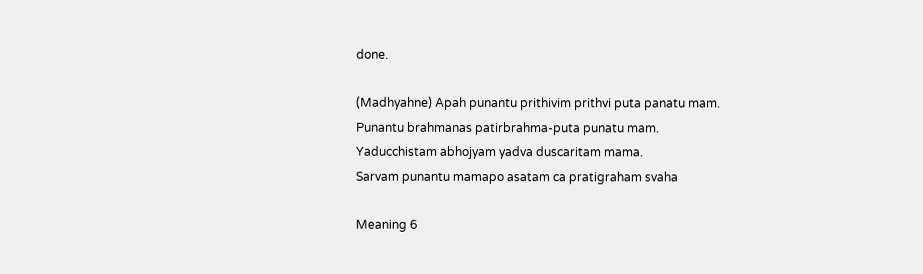done.

(Madhyahne) Apah punantu prithivim prithvi puta panatu mam.
Punantu brahmanas patirbrahma-puta punatu mam.
Yaducchistam abhojyam yadva duscaritam mama.
Sarvam punantu mamapo asatam ca pratigraham svaha

Meaning 6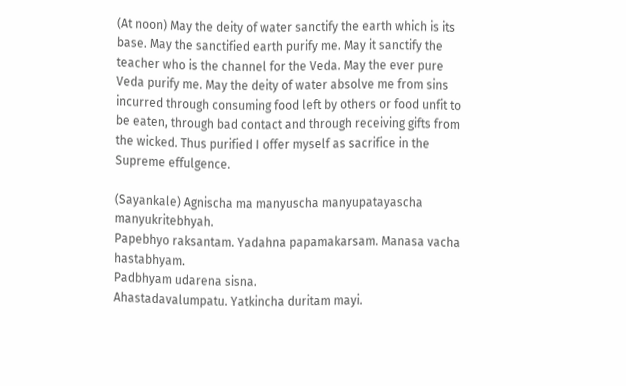(At noon) May the deity of water sanctify the earth which is its base. May the sanctified earth purify me. May it sanctify the teacher who is the channel for the Veda. May the ever pure Veda purify me. May the deity of water absolve me from sins incurred through consuming food left by others or food unfit to be eaten, through bad contact and through receiving gifts from the wicked. Thus purified I offer myself as sacrifice in the Supreme effulgence.

(Sayankale) Agnischa ma manyuscha manyupatayascha manyukritebhyah.
Papebhyo raksantam. Yadahna papamakarsam. Manasa vacha hastabhyam.
Padbhyam udarena sisna.
Ahastadavalumpatu. Yatkincha duritam mayi.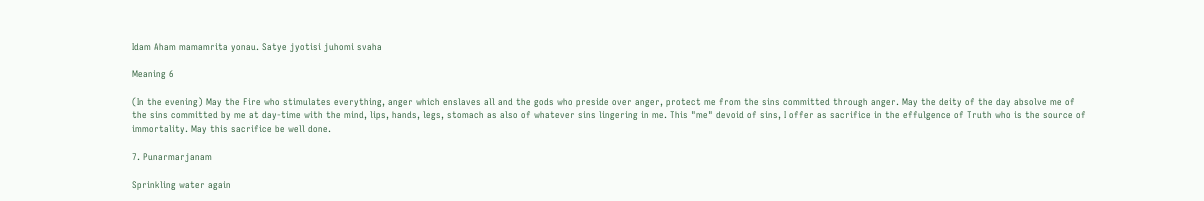Idam Aham mamamrita yonau. Satye jyotisi juhomi svaha

Meaning 6

(In the evening) May the Fire who stimulates everything, anger which enslaves all and the gods who preside over anger, protect me from the sins committed through anger. May the deity of the day absolve me of the sins committed by me at day-time with the mind, lips, hands, legs, stomach as also of whatever sins lingering in me. This "me" devoid of sins, I offer as sacrifice in the effulgence of Truth who is the source of immortality. May this sacrifice be well done.

7. Punarmarjanam

Sprinkling water again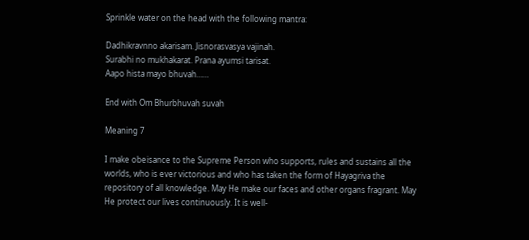Sprinkle water on the head with the following mantra:

Dadhikravnno akarisam. Jisnorasvasya vajinah.
Surabhi no mukhakarat. Prana ayumsi tarisat.
Aapo hista mayo bhuvah……

End with Om Bhurbhuvah suvah

Meaning 7

I make obeisance to the Supreme Person who supports, rules and sustains all the worlds, who is ever victorious and who has taken the form of Hayagriva the repository of all knowledge. May He make our faces and other organs fragrant. May He protect our lives continuously. It is well-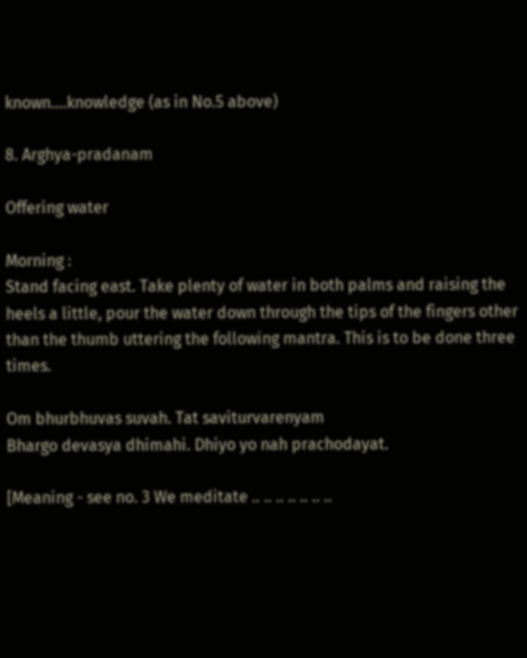known.…knowledge (as in No.5 above)

8. Arghya-pradanam

Offering water

Morning :
Stand facing east. Take plenty of water in both palms and raising the heels a little, pour the water down through the tips of the fingers other than the thumb uttering the following mantra. This is to be done three times.

Om bhurbhuvas suvah. Tat saviturvarenyam
Bhargo devasya dhimahi. Dhiyo yo nah prachodayat.

[Meaning - see no. 3 We meditate .. .. .. .. .. .. ..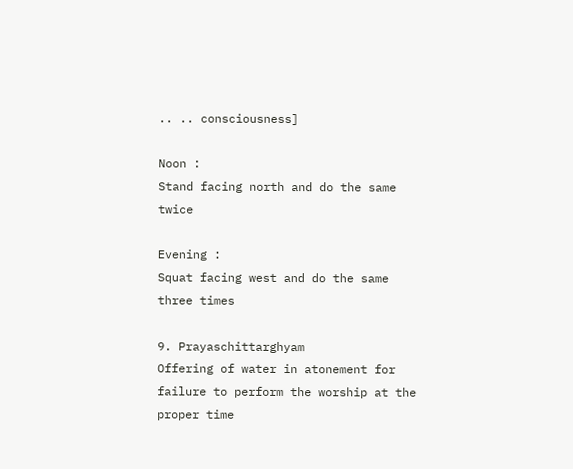.. .. consciousness]

Noon :
Stand facing north and do the same twice

Evening :
Squat facing west and do the same three times

9. Prayaschittarghyam
Offering of water in atonement for failure to perform the worship at the proper time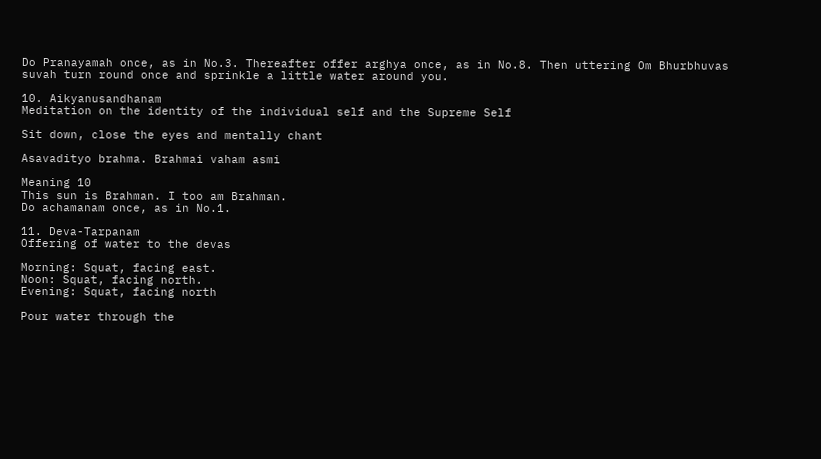Do Pranayamah once, as in No.3. Thereafter offer arghya once, as in No.8. Then uttering Om Bhurbhuvas suvah turn round once and sprinkle a little water around you.

10. Aikyanusandhanam
Meditation on the identity of the individual self and the Supreme Self

Sit down, close the eyes and mentally chant

Asavadityo brahma. Brahmai vaham asmi

Meaning 10
This sun is Brahman. I too am Brahman.
Do achamanam once, as in No.1.

11. Deva-Tarpanam
Offering of water to the devas

Morning: Squat, facing east.
Noon: Squat, facing north.
Evening: Squat, facing north

Pour water through the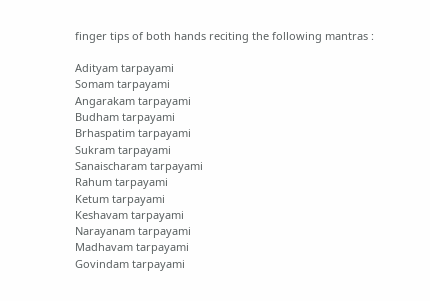finger tips of both hands reciting the following mantras :

Adityam tarpayami
Somam tarpayami
Angarakam tarpayami
Budham tarpayami
Brhaspatim tarpayami
Sukram tarpayami
Sanaischaram tarpayami
Rahum tarpayami
Ketum tarpayami
Keshavam tarpayami
Narayanam tarpayami
Madhavam tarpayami
Govindam tarpayami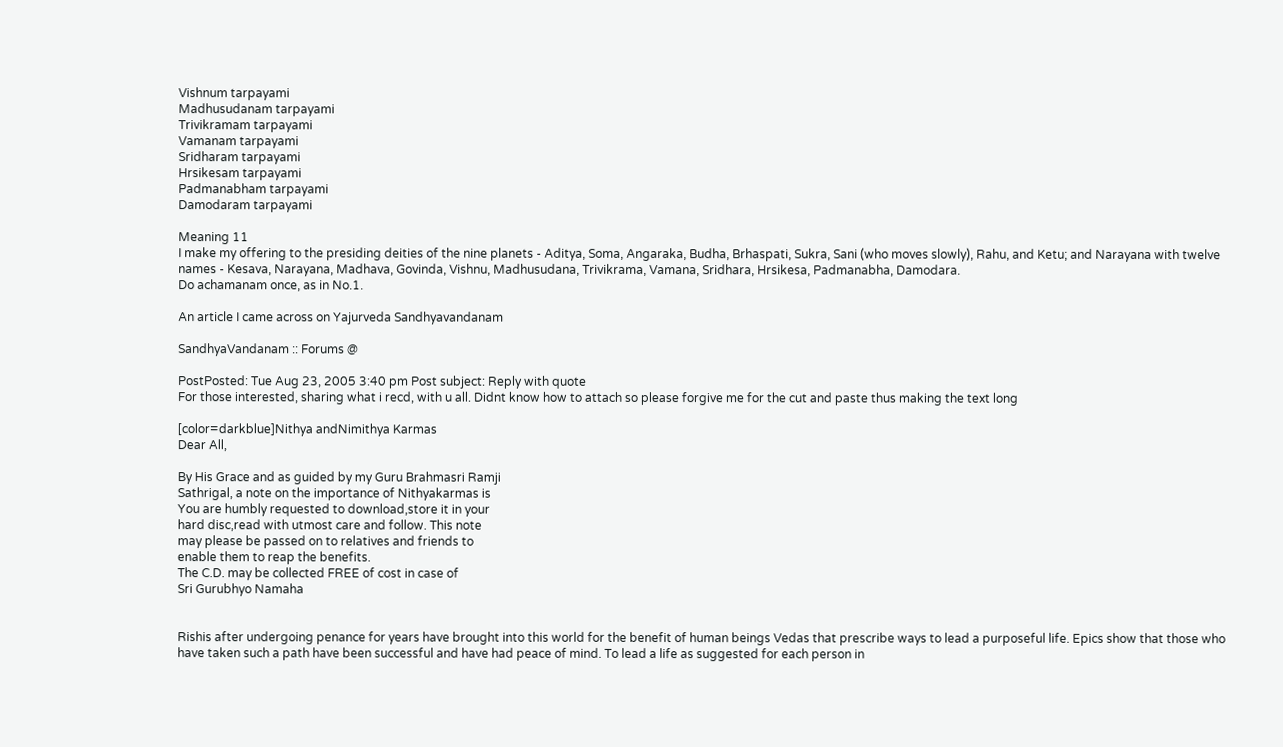Vishnum tarpayami
Madhusudanam tarpayami
Trivikramam tarpayami
Vamanam tarpayami
Sridharam tarpayami
Hrsikesam tarpayami
Padmanabham tarpayami
Damodaram tarpayami

Meaning 11
I make my offering to the presiding deities of the nine planets - Aditya, Soma, Angaraka, Budha, Brhaspati, Sukra, Sani (who moves slowly), Rahu, and Ketu; and Narayana with twelve names - Kesava, Narayana, Madhava, Govinda, Vishnu, Madhusudana, Trivikrama, Vamana, Sridhara, Hrsikesa, Padmanabha, Damodara.
Do achamanam once, as in No.1.

An article I came across on Yajurveda Sandhyavandanam

SandhyaVandanam :: Forums @

PostPosted: Tue Aug 23, 2005 3:40 pm Post subject: Reply with quote
For those interested, sharing what i recd, with u all. Didnt know how to attach so please forgive me for the cut and paste thus making the text long

[color=darkblue]Nithya andNimithya Karmas
Dear All,

By His Grace and as guided by my Guru Brahmasri Ramji
Sathrigal, a note on the importance of Nithyakarmas is
You are humbly requested to download,store it in your
hard disc,read with utmost care and follow. This note
may please be passed on to relatives and friends to
enable them to reap the benefits.
The C.D. may be collected FREE of cost in case of
Sri Gurubhyo Namaha


Rishis after undergoing penance for years have brought into this world for the benefit of human beings Vedas that prescribe ways to lead a purposeful life. Epics show that those who have taken such a path have been successful and have had peace of mind. To lead a life as suggested for each person in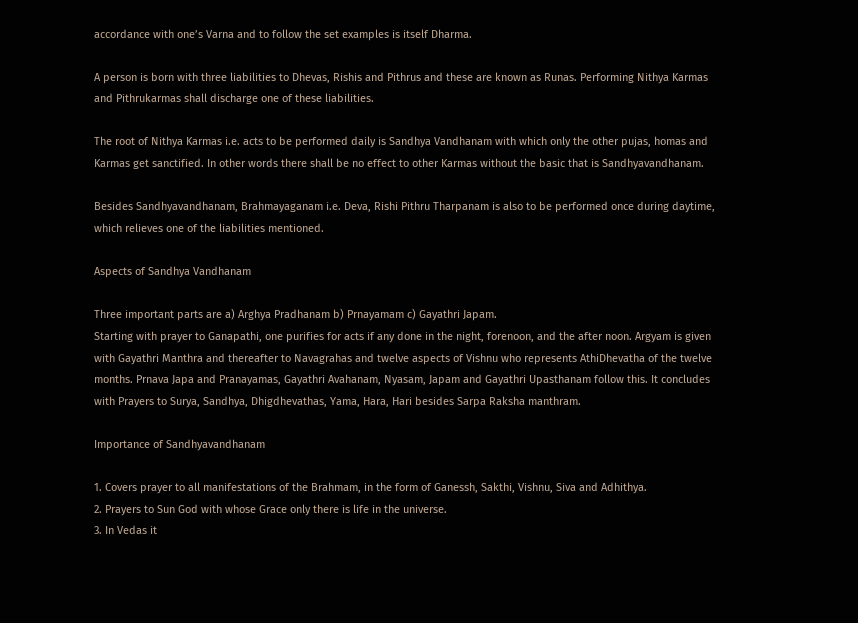accordance with one’s Varna and to follow the set examples is itself Dharma.

A person is born with three liabilities to Dhevas, Rishis and Pithrus and these are known as Runas. Performing Nithya Karmas and Pithrukarmas shall discharge one of these liabilities.

The root of Nithya Karmas i.e. acts to be performed daily is Sandhya Vandhanam with which only the other pujas, homas and Karmas get sanctified. In other words there shall be no effect to other Karmas without the basic that is Sandhyavandhanam.

Besides Sandhyavandhanam, Brahmayaganam i.e. Deva, Rishi Pithru Tharpanam is also to be performed once during daytime, which relieves one of the liabilities mentioned.

Aspects of Sandhya Vandhanam

Three important parts are a) Arghya Pradhanam b) Prnayamam c) Gayathri Japam.
Starting with prayer to Ganapathi, one purifies for acts if any done in the night, forenoon, and the after noon. Argyam is given with Gayathri Manthra and thereafter to Navagrahas and twelve aspects of Vishnu who represents AthiDhevatha of the twelve months. Prnava Japa and Pranayamas, Gayathri Avahanam, Nyasam, Japam and Gayathri Upasthanam follow this. It concludes with Prayers to Surya, Sandhya, Dhigdhevathas, Yama, Hara, Hari besides Sarpa Raksha manthram.

Importance of Sandhyavandhanam

1. Covers prayer to all manifestations of the Brahmam, in the form of Ganessh, Sakthi, Vishnu, Siva and Adhithya.
2. Prayers to Sun God with whose Grace only there is life in the universe.
3. In Vedas it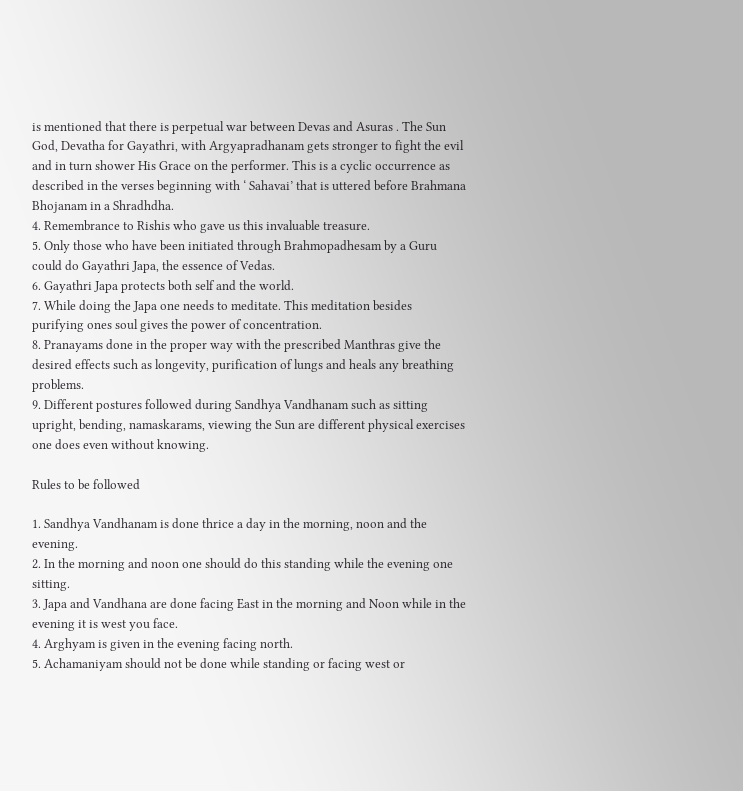is mentioned that there is perpetual war between Devas and Asuras . The Sun God, Devatha for Gayathri, with Argyapradhanam gets stronger to fight the evil and in turn shower His Grace on the performer. This is a cyclic occurrence as described in the verses beginning with ‘ Sahavai’ that is uttered before Brahmana Bhojanam in a Shradhdha.
4. Remembrance to Rishis who gave us this invaluable treasure.
5. Only those who have been initiated through Brahmopadhesam by a Guru could do Gayathri Japa, the essence of Vedas.
6. Gayathri Japa protects both self and the world.
7. While doing the Japa one needs to meditate. This meditation besides purifying ones soul gives the power of concentration.
8. Pranayams done in the proper way with the prescribed Manthras give the desired effects such as longevity, purification of lungs and heals any breathing problems.
9. Different postures followed during Sandhya Vandhanam such as sitting upright, bending, namaskarams, viewing the Sun are different physical exercises one does even without knowing.

Rules to be followed

1. Sandhya Vandhanam is done thrice a day in the morning, noon and the evening.
2. In the morning and noon one should do this standing while the evening one sitting.
3. Japa and Vandhana are done facing East in the morning and Noon while in the evening it is west you face.
4. Arghyam is given in the evening facing north.
5. Achamaniyam should not be done while standing or facing west or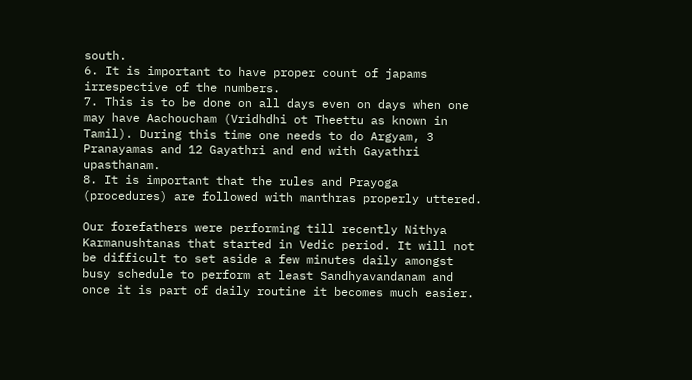south.
6. It is important to have proper count of japams irrespective of the numbers.
7. This is to be done on all days even on days when one may have Aachoucham (Vridhdhi ot Theettu as known in Tamil). During this time one needs to do Argyam, 3 Pranayamas and 12 Gayathri and end with Gayathri upasthanam.
8. It is important that the rules and Prayoga (procedures) are followed with manthras properly uttered.

Our forefathers were performing till recently Nithya Karmanushtanas that started in Vedic period. It will not be difficult to set aside a few minutes daily amongst busy schedule to perform at least Sandhyavandanam and once it is part of daily routine it becomes much easier.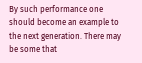By such performance one should become an example to the next generation. There may be some that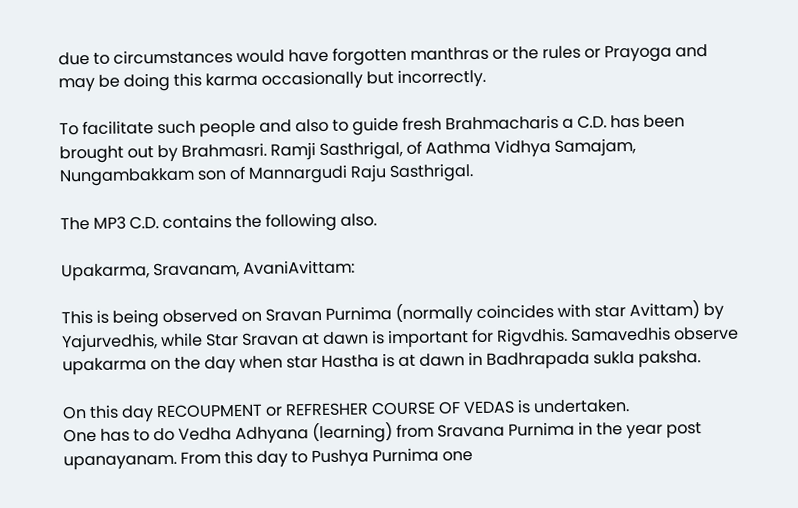due to circumstances would have forgotten manthras or the rules or Prayoga and may be doing this karma occasionally but incorrectly.

To facilitate such people and also to guide fresh Brahmacharis a C.D. has been brought out by Brahmasri. Ramji Sasthrigal, of Aathma Vidhya Samajam, Nungambakkam son of Mannargudi Raju Sasthrigal.

The MP3 C.D. contains the following also.

Upakarma, Sravanam, AvaniAvittam:

This is being observed on Sravan Purnima (normally coincides with star Avittam) by Yajurvedhis, while Star Sravan at dawn is important for Rigvdhis. Samavedhis observe upakarma on the day when star Hastha is at dawn in Badhrapada sukla paksha.

On this day RECOUPMENT or REFRESHER COURSE OF VEDAS is undertaken.
One has to do Vedha Adhyana (learning) from Sravana Purnima in the year post upanayanam. From this day to Pushya Purnima one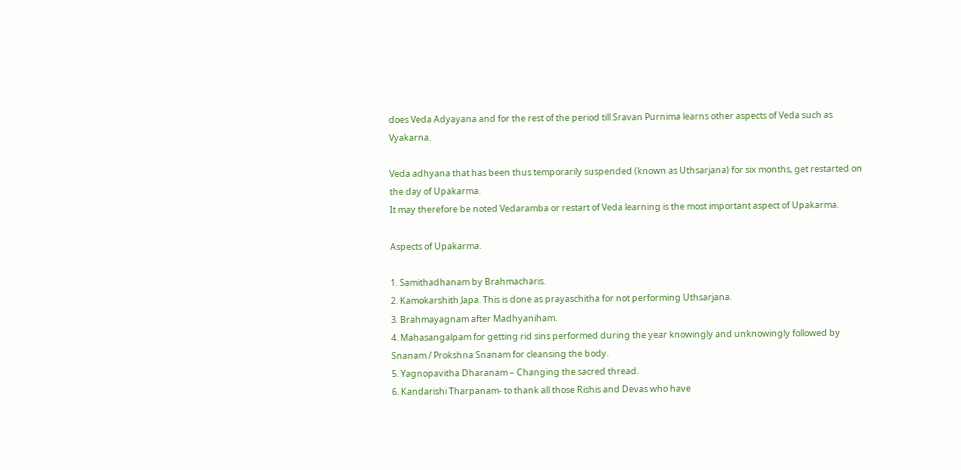does Veda Adyayana and for the rest of the period till Sravan Purnima learns other aspects of Veda such as Vyakarna.

Veda adhyana that has been thus temporarily suspended (known as Uthsarjana) for six months, get restarted on the day of Upakarma.
It may therefore be noted Vedaramba or restart of Veda learning is the most important aspect of Upakarma.

Aspects of Upakarma.

1. Samithadhanam by Brahmacharis.
2. Kamokarshith Japa. This is done as prayaschitha for not performing Uthsarjana.
3. Brahmayagnam after Madhyaniham.
4. Mahasangalpam for getting rid sins performed during the year knowingly and unknowingly followed by Snanam / Prokshna Snanam for cleansing the body.
5. Yagnopavitha Dharanam – Changing the sacred thread.
6. Kandarishi Tharpanam- to thank all those Rishis and Devas who have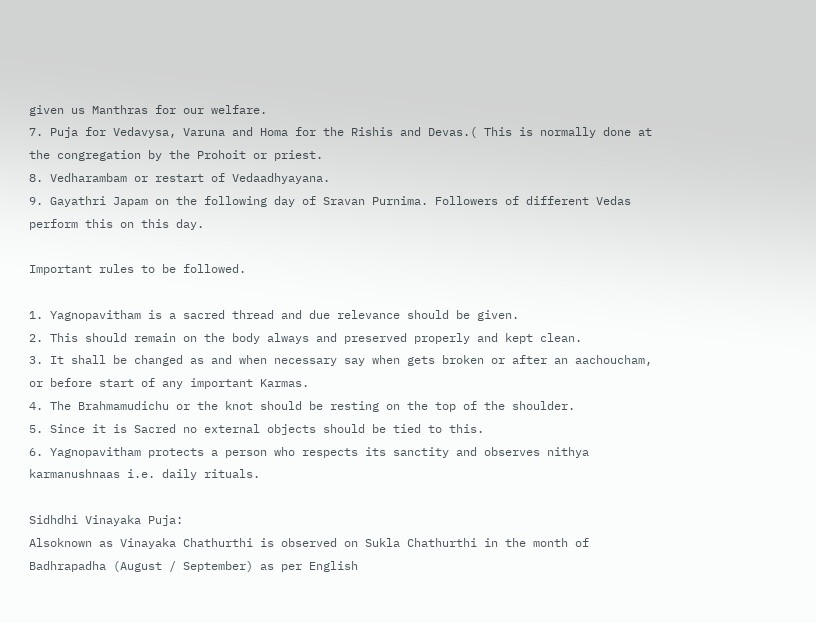given us Manthras for our welfare.
7. Puja for Vedavysa, Varuna and Homa for the Rishis and Devas.( This is normally done at the congregation by the Prohoit or priest.
8. Vedharambam or restart of Vedaadhyayana.
9. Gayathri Japam on the following day of Sravan Purnima. Followers of different Vedas perform this on this day.

Important rules to be followed.

1. Yagnopavitham is a sacred thread and due relevance should be given.
2. This should remain on the body always and preserved properly and kept clean.
3. It shall be changed as and when necessary say when gets broken or after an aachoucham, or before start of any important Karmas.
4. The Brahmamudichu or the knot should be resting on the top of the shoulder.
5. Since it is Sacred no external objects should be tied to this.
6. Yagnopavitham protects a person who respects its sanctity and observes nithya karmanushnaas i.e. daily rituals.

Sidhdhi Vinayaka Puja:
Alsoknown as Vinayaka Chathurthi is observed on Sukla Chathurthi in the month of Badhrapadha (August / September) as per English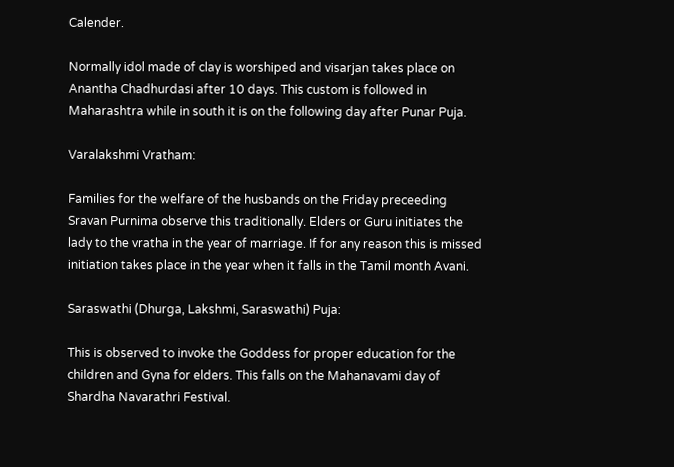Calender.

Normally idol made of clay is worshiped and visarjan takes place on Anantha Chadhurdasi after 10 days. This custom is followed in Maharashtra while in south it is on the following day after Punar Puja.

Varalakshmi Vratham:

Families for the welfare of the husbands on the Friday preceeding Sravan Purnima observe this traditionally. Elders or Guru initiates the lady to the vratha in the year of marriage. If for any reason this is missed initiation takes place in the year when it falls in the Tamil month Avani.

Saraswathi (Dhurga, Lakshmi, Saraswathi) Puja:

This is observed to invoke the Goddess for proper education for the children and Gyna for elders. This falls on the Mahanavami day of Shardha Navarathri Festival.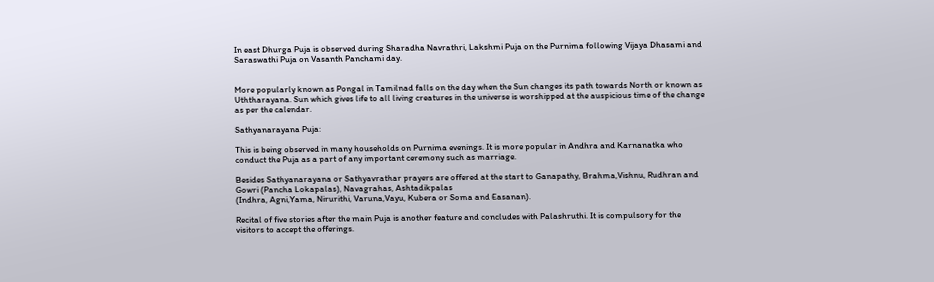In east Dhurga Puja is observed during Sharadha Navrathri, Lakshmi Puja on the Purnima following Vijaya Dhasami and Saraswathi Puja on Vasanth Panchami day.


More popularly known as Pongal in Tamilnad falls on the day when the Sun changes its path towards North or known as Uththarayana. Sun which gives life to all living creatures in the universe is worshipped at the auspicious time of the change as per the calendar.

Sathyanarayana Puja:

This is being observed in many households on Purnima evenings. It is more popular in Andhra and Karnanatka who conduct the Puja as a part of any important ceremony such as marriage.

Besides Sathyanarayana or Sathyavrathar prayers are offered at the start to Ganapathy, Brahma,Vishnu, Rudhran and Gowri (Pancha Lokapalas), Navagrahas, Ashtadikpalas
(Indhra, Agni,Yama, Nirurithi, Varuna,Vayu, Kubera or Soma and Easanan).

Recital of five stories after the main Puja is another feature and concludes with Palashruthi. It is compulsory for the visitors to accept the offerings.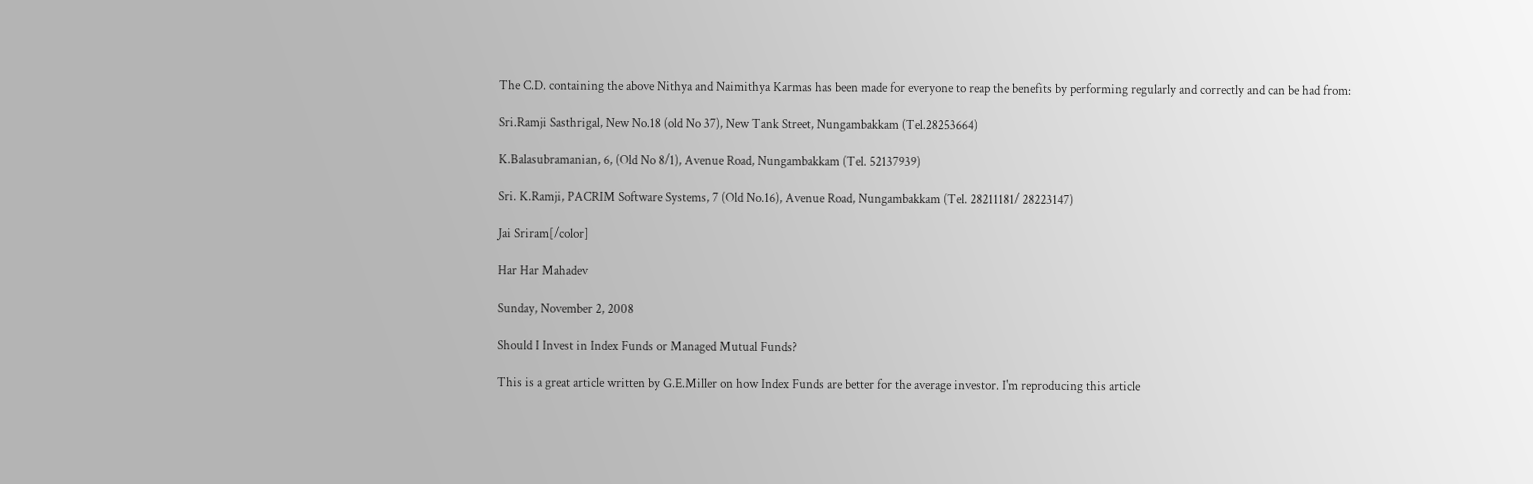The C.D. containing the above Nithya and Naimithya Karmas has been made for everyone to reap the benefits by performing regularly and correctly and can be had from:

Sri.Ramji Sasthrigal, New No.18 (old No 37), New Tank Street, Nungambakkam (Tel.28253664)

K.Balasubramanian, 6, (Old No 8/1), Avenue Road, Nungambakkam (Tel. 52137939)

Sri. K.Ramji, PACRIM Software Systems, 7 (Old No.16), Avenue Road, Nungambakkam (Tel. 28211181/ 28223147)

Jai Sriram[/color]

Har Har Mahadev

Sunday, November 2, 2008

Should I Invest in Index Funds or Managed Mutual Funds?

This is a great article written by G.E.Miller on how Index Funds are better for the average investor. I'm reproducing this article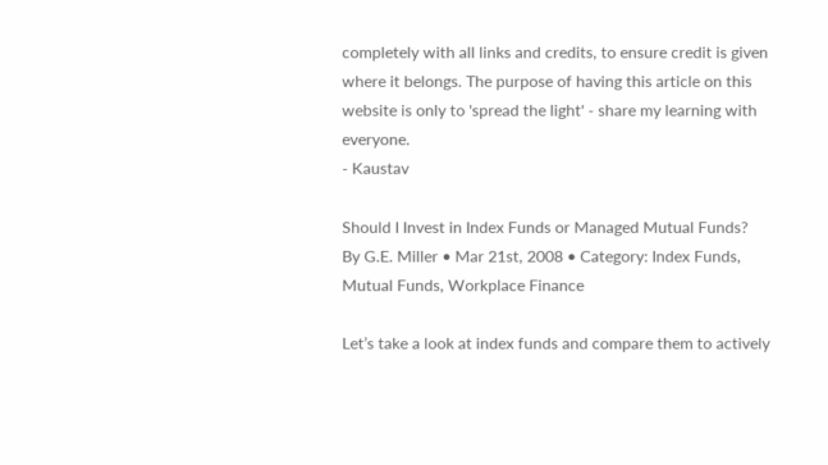completely with all links and credits, to ensure credit is given where it belongs. The purpose of having this article on this website is only to 'spread the light' - share my learning with everyone.
- Kaustav

Should I Invest in Index Funds or Managed Mutual Funds?
By G.E. Miller • Mar 21st, 2008 • Category: Index Funds, Mutual Funds, Workplace Finance

Let’s take a look at index funds and compare them to actively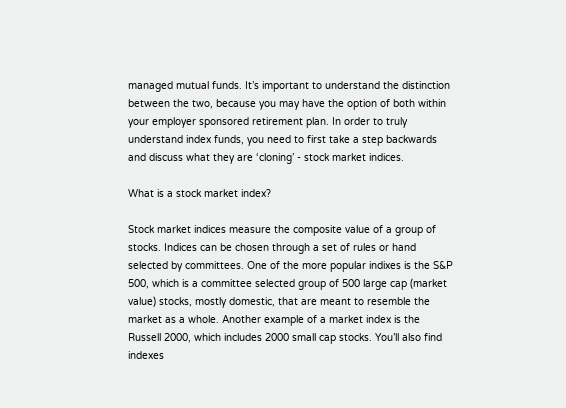managed mutual funds. It’s important to understand the distinction between the two, because you may have the option of both within your employer sponsored retirement plan. In order to truly understand index funds, you need to first take a step backwards and discuss what they are ‘cloning’ - stock market indices.

What is a stock market index?

Stock market indices measure the composite value of a group of stocks. Indices can be chosen through a set of rules or hand selected by committees. One of the more popular indixes is the S&P 500, which is a committee selected group of 500 large cap (market value) stocks, mostly domestic, that are meant to resemble the market as a whole. Another example of a market index is the Russell 2000, which includes 2000 small cap stocks. You’ll also find indexes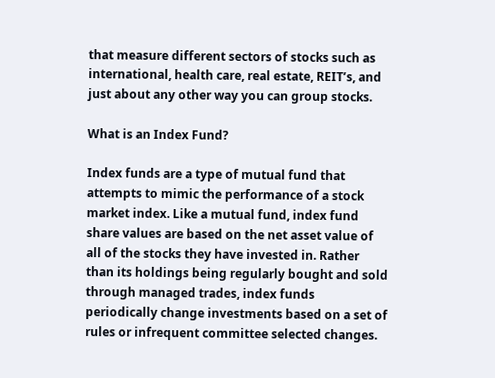that measure different sectors of stocks such as international, health care, real estate, REIT’s, and just about any other way you can group stocks.

What is an Index Fund?

Index funds are a type of mutual fund that attempts to mimic the performance of a stock market index. Like a mutual fund, index fund share values are based on the net asset value of all of the stocks they have invested in. Rather than its holdings being regularly bought and sold through managed trades, index funds periodically change investments based on a set of rules or infrequent committee selected changes.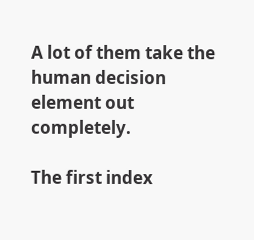A lot of them take the human decision element out completely.

The first index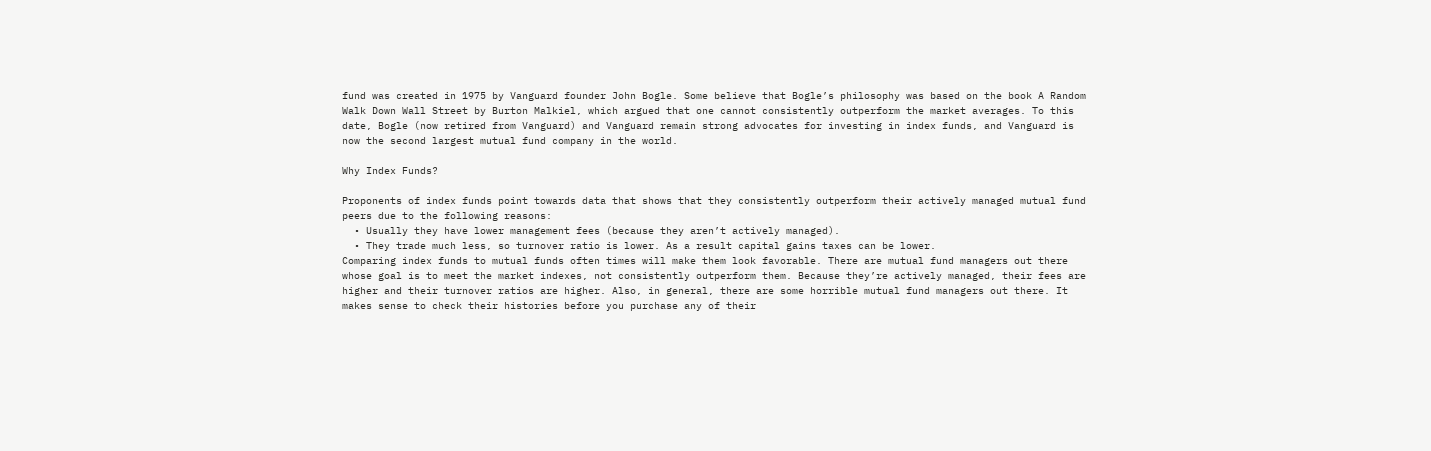fund was created in 1975 by Vanguard founder John Bogle. Some believe that Bogle’s philosophy was based on the book A Random Walk Down Wall Street by Burton Malkiel, which argued that one cannot consistently outperform the market averages. To this date, Bogle (now retired from Vanguard) and Vanguard remain strong advocates for investing in index funds, and Vanguard is now the second largest mutual fund company in the world.

Why Index Funds?

Proponents of index funds point towards data that shows that they consistently outperform their actively managed mutual fund peers due to the following reasons:
  • Usually they have lower management fees (because they aren’t actively managed).
  • They trade much less, so turnover ratio is lower. As a result capital gains taxes can be lower.
Comparing index funds to mutual funds often times will make them look favorable. There are mutual fund managers out there whose goal is to meet the market indexes, not consistently outperform them. Because they’re actively managed, their fees are higher and their turnover ratios are higher. Also, in general, there are some horrible mutual fund managers out there. It makes sense to check their histories before you purchase any of their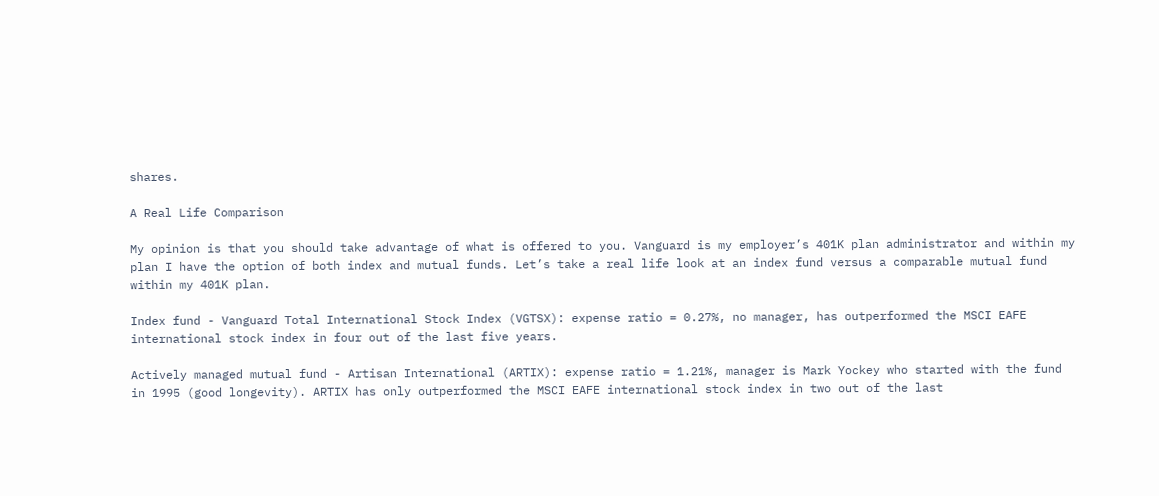shares.

A Real Life Comparison

My opinion is that you should take advantage of what is offered to you. Vanguard is my employer’s 401K plan administrator and within my plan I have the option of both index and mutual funds. Let’s take a real life look at an index fund versus a comparable mutual fund within my 401K plan.

Index fund - Vanguard Total International Stock Index (VGTSX): expense ratio = 0.27%, no manager, has outperformed the MSCI EAFE international stock index in four out of the last five years.

Actively managed mutual fund - Artisan International (ARTIX): expense ratio = 1.21%, manager is Mark Yockey who started with the fund in 1995 (good longevity). ARTIX has only outperformed the MSCI EAFE international stock index in two out of the last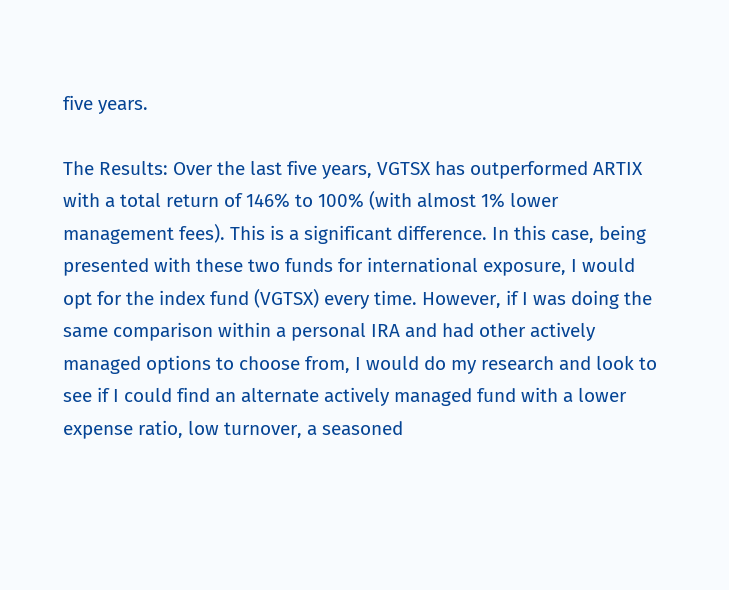five years.

The Results: Over the last five years, VGTSX has outperformed ARTIX with a total return of 146% to 100% (with almost 1% lower management fees). This is a significant difference. In this case, being presented with these two funds for international exposure, I would opt for the index fund (VGTSX) every time. However, if I was doing the same comparison within a personal IRA and had other actively managed options to choose from, I would do my research and look to see if I could find an alternate actively managed fund with a lower expense ratio, low turnover, a seasoned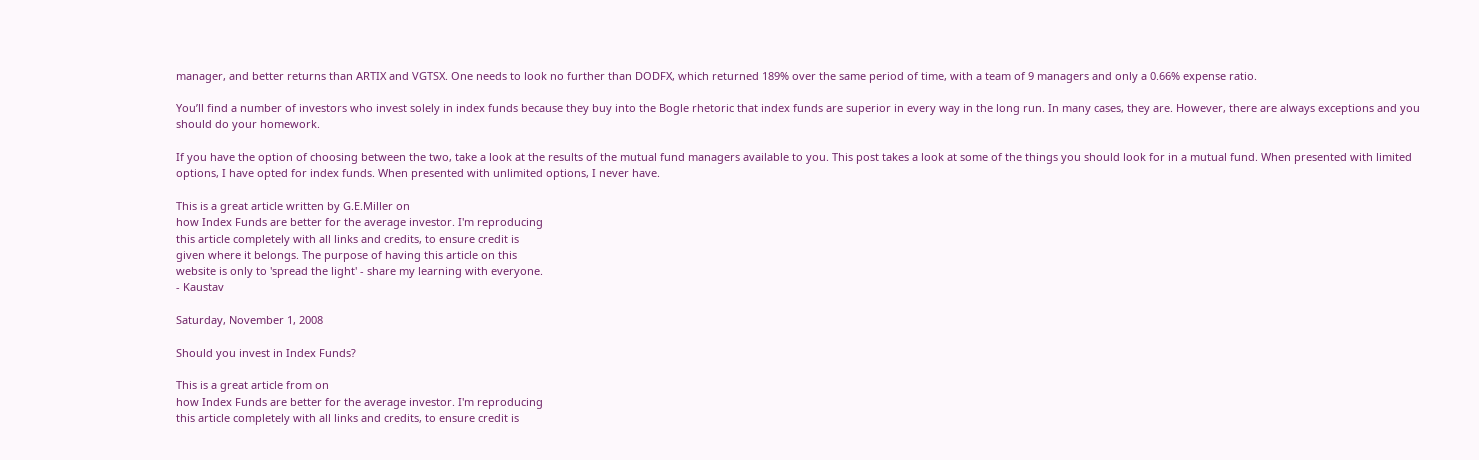manager, and better returns than ARTIX and VGTSX. One needs to look no further than DODFX, which returned 189% over the same period of time, with a team of 9 managers and only a 0.66% expense ratio.

You’ll find a number of investors who invest solely in index funds because they buy into the Bogle rhetoric that index funds are superior in every way in the long run. In many cases, they are. However, there are always exceptions and you should do your homework.

If you have the option of choosing between the two, take a look at the results of the mutual fund managers available to you. This post takes a look at some of the things you should look for in a mutual fund. When presented with limited options, I have opted for index funds. When presented with unlimited options, I never have.

This is a great article written by G.E.Miller on
how Index Funds are better for the average investor. I'm reproducing
this article completely with all links and credits, to ensure credit is
given where it belongs. The purpose of having this article on this
website is only to 'spread the light' - share my learning with everyone.
- Kaustav

Saturday, November 1, 2008

Should you invest in Index Funds?

This is a great article from on
how Index Funds are better for the average investor. I'm reproducing
this article completely with all links and credits, to ensure credit is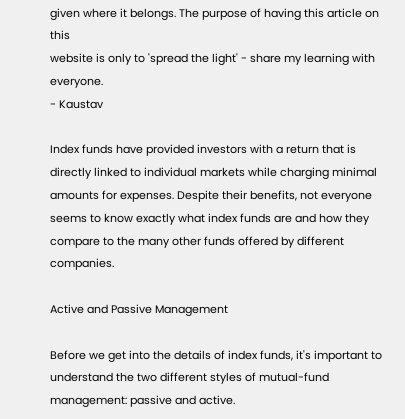given where it belongs. The purpose of having this article on this
website is only to 'spread the light' - share my learning with everyone.
- Kaustav

Index funds have provided investors with a return that is directly linked to individual markets while charging minimal amounts for expenses. Despite their benefits, not everyone seems to know exactly what index funds are and how they compare to the many other funds offered by different companies.

Active and Passive Management

Before we get into the details of index funds, it's important to understand the two different styles of mutual-fund management: passive and active.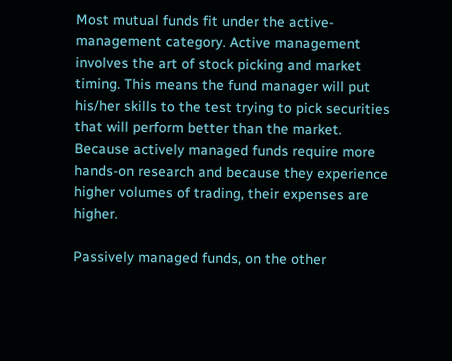Most mutual funds fit under the active-management category. Active management involves the art of stock picking and market timing. This means the fund manager will put his/her skills to the test trying to pick securities that will perform better than the market. Because actively managed funds require more hands-on research and because they experience higher volumes of trading, their expenses are higher.

Passively managed funds, on the other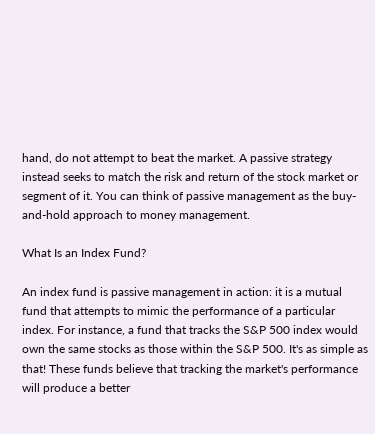hand, do not attempt to beat the market. A passive strategy instead seeks to match the risk and return of the stock market or segment of it. You can think of passive management as the buy-and-hold approach to money management.

What Is an Index Fund?

An index fund is passive management in action: it is a mutual fund that attempts to mimic the performance of a particular index. For instance, a fund that tracks the S&P 500 index would own the same stocks as those within the S&P 500. It's as simple as that! These funds believe that tracking the market's performance will produce a better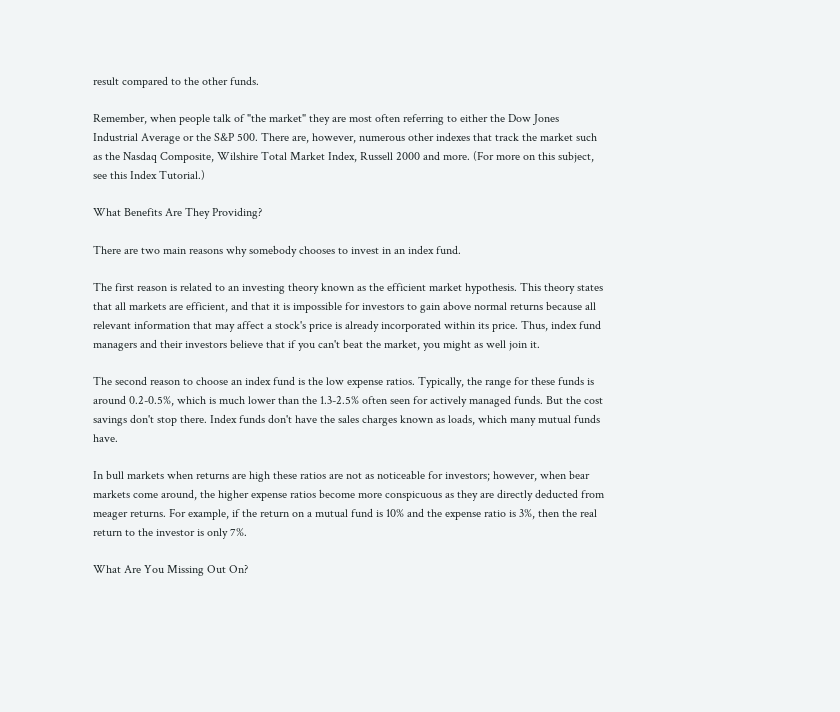result compared to the other funds.

Remember, when people talk of "the market" they are most often referring to either the Dow Jones Industrial Average or the S&P 500. There are, however, numerous other indexes that track the market such as the Nasdaq Composite, Wilshire Total Market Index, Russell 2000 and more. (For more on this subject, see this Index Tutorial.)

What Benefits Are They Providing?

There are two main reasons why somebody chooses to invest in an index fund.

The first reason is related to an investing theory known as the efficient market hypothesis. This theory states that all markets are efficient, and that it is impossible for investors to gain above normal returns because all relevant information that may affect a stock's price is already incorporated within its price. Thus, index fund managers and their investors believe that if you can't beat the market, you might as well join it.

The second reason to choose an index fund is the low expense ratios. Typically, the range for these funds is around 0.2-0.5%, which is much lower than the 1.3-2.5% often seen for actively managed funds. But the cost savings don't stop there. Index funds don't have the sales charges known as loads, which many mutual funds have.

In bull markets when returns are high these ratios are not as noticeable for investors; however, when bear markets come around, the higher expense ratios become more conspicuous as they are directly deducted from meager returns. For example, if the return on a mutual fund is 10% and the expense ratio is 3%, then the real return to the investor is only 7%.

What Are You Missing Out On?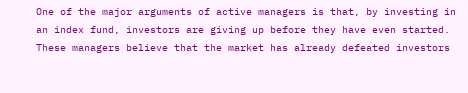One of the major arguments of active managers is that, by investing in an index fund, investors are giving up before they have even started. These managers believe that the market has already defeated investors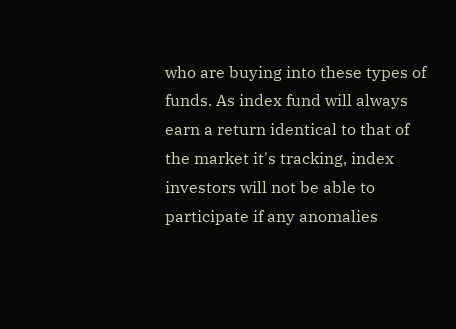who are buying into these types of funds. As index fund will always earn a return identical to that of the market it's tracking, index investors will not be able to participate if any anomalies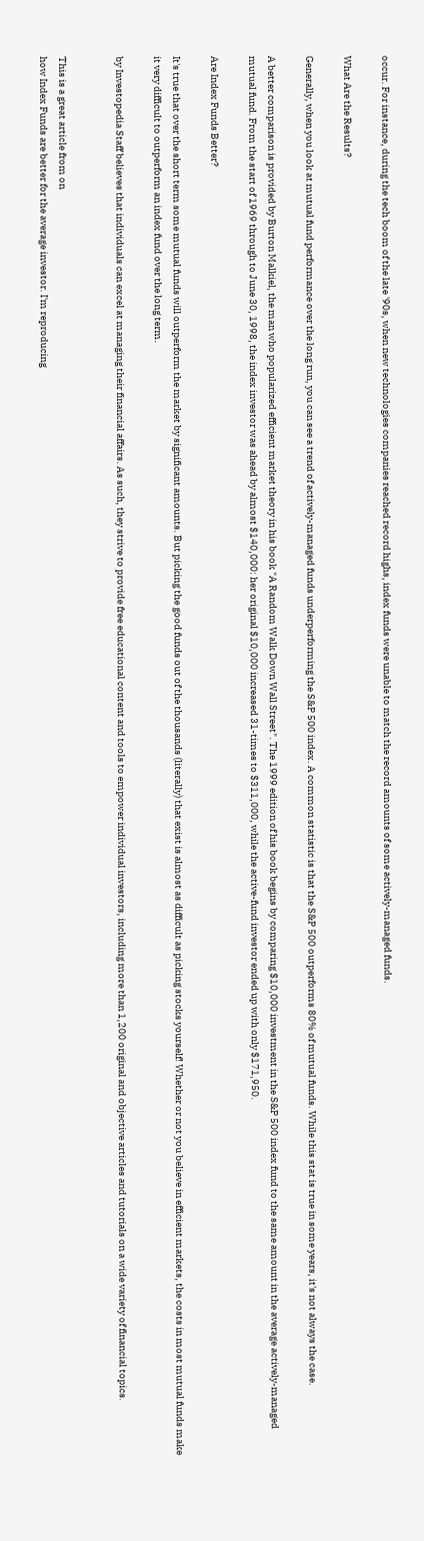occur. For instance, during the tech boom of the late '90s, when new technologies companies reached record highs, index funds were unable to match the record amounts of some actively-managed funds.

What Are the Results?

Generally, when you look at mutual fund performance over the long run, you can see a trend of actively-managed funds underperforming the S&P 500 index. A common statistic is that the S&P 500 outperforms 80% of mutual funds. While this stat is true in some years, it's not always the case.

A better comparison is provided by Burton Malkiel, the man who popularized efficient market theory in his book "A Random Walk Down Wall Street". The 1999 edition of his book begins by comparing $10,000 investment in the S&P 500 index fund to the same amount in the average actively-managed mutual fund. From the start of 1969 through to June 30, 1998, the index investor was ahead by almost $140,000: her original $10,000 increased 31-times to $311,000, while the active-fund investor ended up with only $171,950.

Are Index Funds Better?

It's true that over the short term some mutual funds will outperform the market by significant amounts. But picking the good funds out of the thousands (literally) that exist is almost as difficult as picking stocks yourself! Whether or not you believe in efficient markets, the costs in most mutual funds make it very difficult to outperform an index fund over the long term.

by Investopedia Staff believes that individuals can excel at managing their financial affairs. As such, they strive to provide free educational content and tools to empower individual investors, including more than 1,200 original and objective articles and tutorials on a wide variety of financial topics.


This is a great article from on
how Index Funds are better for the average investor. I'm reproducing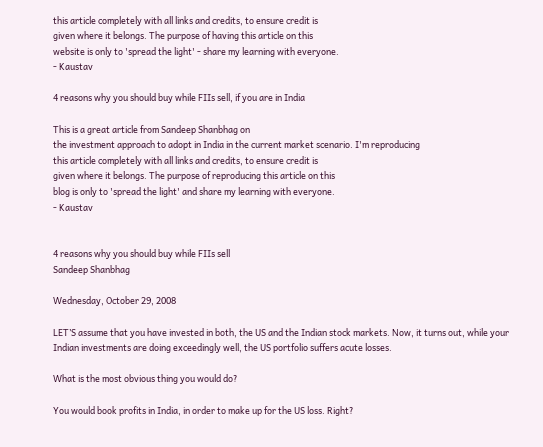this article completely with all links and credits, to ensure credit is
given where it belongs. The purpose of having this article on this
website is only to 'spread the light' - share my learning with everyone.
- Kaustav

4 reasons why you should buy while FIIs sell, if you are in India

This is a great article from Sandeep Shanbhag on
the investment approach to adopt in India in the current market scenario. I'm reproducing
this article completely with all links and credits, to ensure credit is
given where it belongs. The purpose of reproducing this article on this
blog is only to 'spread the light' and share my learning with everyone.
- Kaustav


4 reasons why you should buy while FIIs sell
Sandeep Shanbhag

Wednesday, October 29, 2008

LET’S assume that you have invested in both, the US and the Indian stock markets. Now, it turns out, while your Indian investments are doing exceedingly well, the US portfolio suffers acute losses.

What is the most obvious thing you would do?

You would book profits in India, in order to make up for the US loss. Right?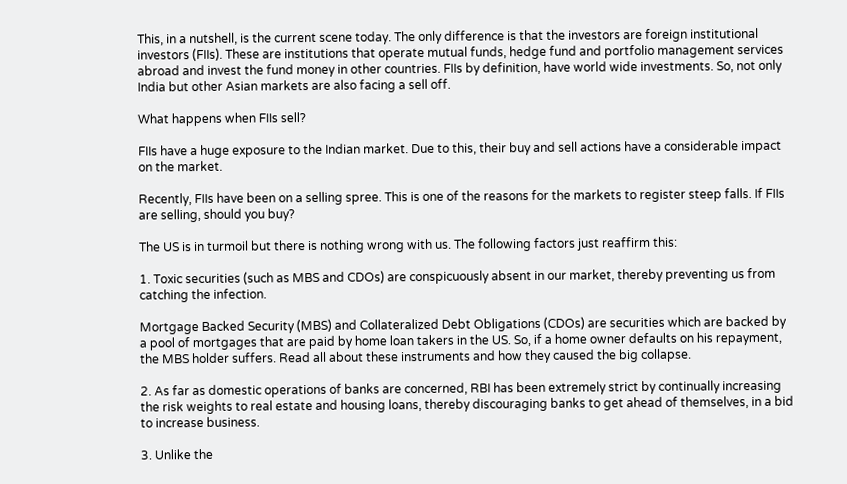This, in a nutshell, is the current scene today. The only difference is that the investors are foreign institutional investors (FIIs). These are institutions that operate mutual funds, hedge fund and portfolio management services abroad and invest the fund money in other countries. FIIs by definition, have world wide investments. So, not only India but other Asian markets are also facing a sell off.

What happens when FIIs sell?

FIIs have a huge exposure to the Indian market. Due to this, their buy and sell actions have a considerable impact on the market.

Recently, FIIs have been on a selling spree. This is one of the reasons for the markets to register steep falls. If FIIs are selling, should you buy?

The US is in turmoil but there is nothing wrong with us. The following factors just reaffirm this:

1. Toxic securities (such as MBS and CDOs) are conspicuously absent in our market, thereby preventing us from catching the infection.

Mortgage Backed Security (MBS) and Collateralized Debt Obligations (CDOs) are securities which are backed by a pool of mortgages that are paid by home loan takers in the US. So, if a home owner defaults on his repayment, the MBS holder suffers. Read all about these instruments and how they caused the big collapse.

2. As far as domestic operations of banks are concerned, RBI has been extremely strict by continually increasing the risk weights to real estate and housing loans, thereby discouraging banks to get ahead of themselves, in a bid to increase business.

3. Unlike the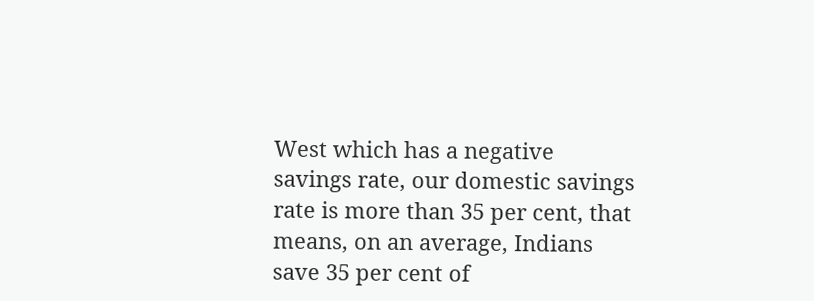West which has a negative savings rate, our domestic savings rate is more than 35 per cent, that means, on an average, Indians save 35 per cent of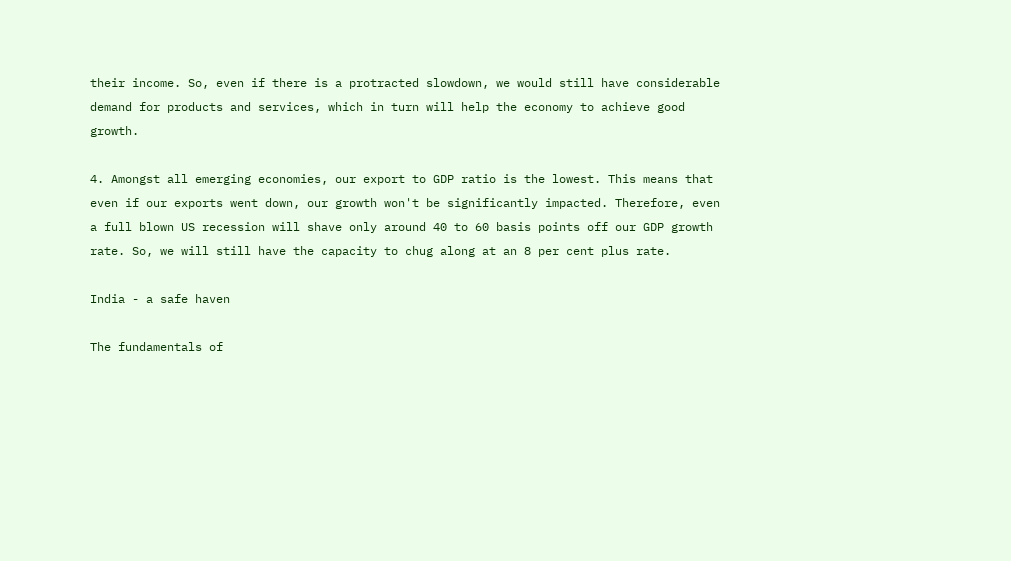their income. So, even if there is a protracted slowdown, we would still have considerable demand for products and services, which in turn will help the economy to achieve good growth.

4. Amongst all emerging economies, our export to GDP ratio is the lowest. This means that even if our exports went down, our growth won't be significantly impacted. Therefore, even a full blown US recession will shave only around 40 to 60 basis points off our GDP growth rate. So, we will still have the capacity to chug along at an 8 per cent plus rate.

India - a safe haven

The fundamentals of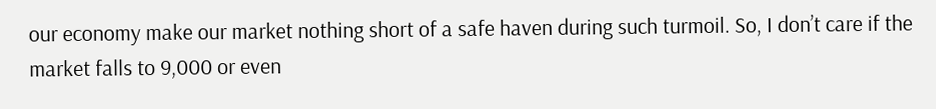our economy make our market nothing short of a safe haven during such turmoil. So, I don’t care if the market falls to 9,000 or even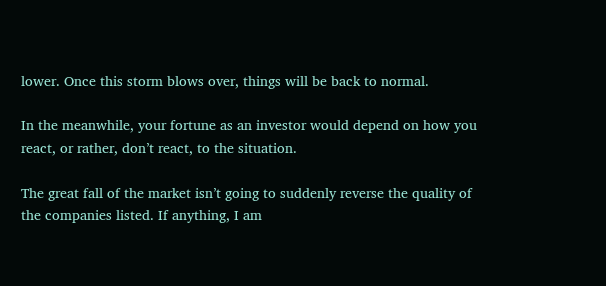lower. Once this storm blows over, things will be back to normal.

In the meanwhile, your fortune as an investor would depend on how you react, or rather, don’t react, to the situation.

The great fall of the market isn’t going to suddenly reverse the quality of the companies listed. If anything, I am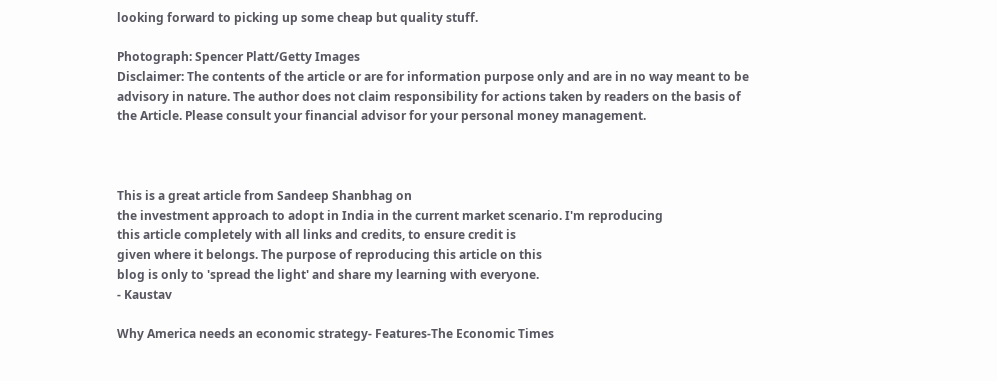looking forward to picking up some cheap but quality stuff.

Photograph: Spencer Platt/Getty Images
Disclaimer: The contents of the article or are for information purpose only and are in no way meant to be advisory in nature. The author does not claim responsibility for actions taken by readers on the basis of the Article. Please consult your financial advisor for your personal money management.



This is a great article from Sandeep Shanbhag on
the investment approach to adopt in India in the current market scenario. I'm reproducing
this article completely with all links and credits, to ensure credit is
given where it belongs. The purpose of reproducing this article on this
blog is only to 'spread the light' and share my learning with everyone.
- Kaustav

Why America needs an economic strategy- Features-The Economic Times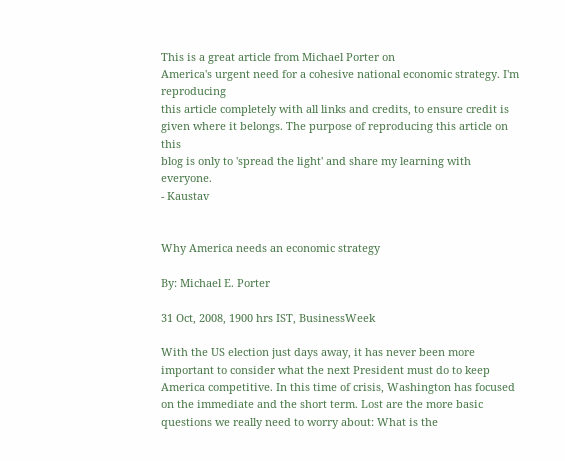This is a great article from Michael Porter on
America's urgent need for a cohesive national economic strategy. I'm reproducing
this article completely with all links and credits, to ensure credit is
given where it belongs. The purpose of reproducing this article on this
blog is only to 'spread the light' and share my learning with everyone.
- Kaustav


Why America needs an economic strategy

By: Michael E. Porter

31 Oct, 2008, 1900 hrs IST, BusinessWeek

With the US election just days away, it has never been more important to consider what the next President must do to keep America competitive. In this time of crisis, Washington has focused on the immediate and the short term. Lost are the more basic questions we really need to worry about: What is the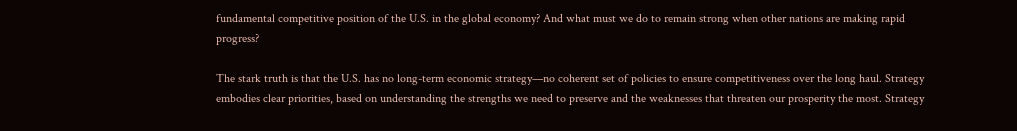fundamental competitive position of the U.S. in the global economy? And what must we do to remain strong when other nations are making rapid progress?

The stark truth is that the U.S. has no long-term economic strategy—no coherent set of policies to ensure competitiveness over the long haul. Strategy embodies clear priorities, based on understanding the strengths we need to preserve and the weaknesses that threaten our prosperity the most. Strategy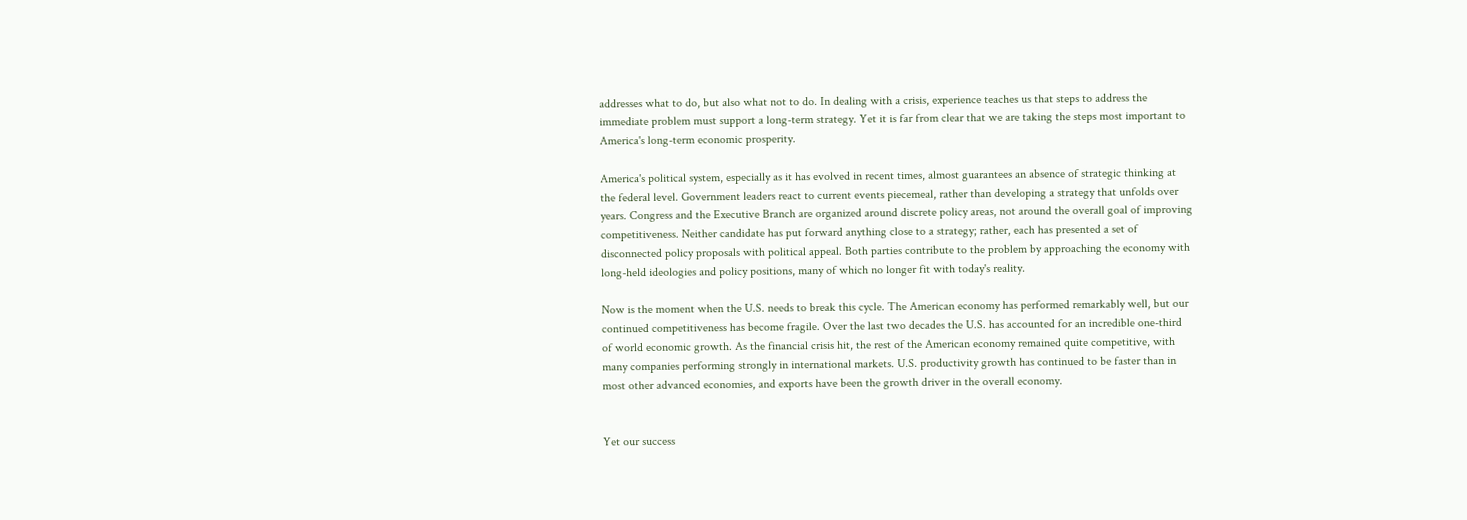addresses what to do, but also what not to do. In dealing with a crisis, experience teaches us that steps to address the immediate problem must support a long-term strategy. Yet it is far from clear that we are taking the steps most important to America's long-term economic prosperity.

America's political system, especially as it has evolved in recent times, almost guarantees an absence of strategic thinking at the federal level. Government leaders react to current events piecemeal, rather than developing a strategy that unfolds over years. Congress and the Executive Branch are organized around discrete policy areas, not around the overall goal of improving competitiveness. Neither candidate has put forward anything close to a strategy; rather, each has presented a set of disconnected policy proposals with political appeal. Both parties contribute to the problem by approaching the economy with long-held ideologies and policy positions, many of which no longer fit with today's reality.

Now is the moment when the U.S. needs to break this cycle. The American economy has performed remarkably well, but our continued competitiveness has become fragile. Over the last two decades the U.S. has accounted for an incredible one-third of world economic growth. As the financial crisis hit, the rest of the American economy remained quite competitive, with many companies performing strongly in international markets. U.S. productivity growth has continued to be faster than in most other advanced economies, and exports have been the growth driver in the overall economy.


Yet our success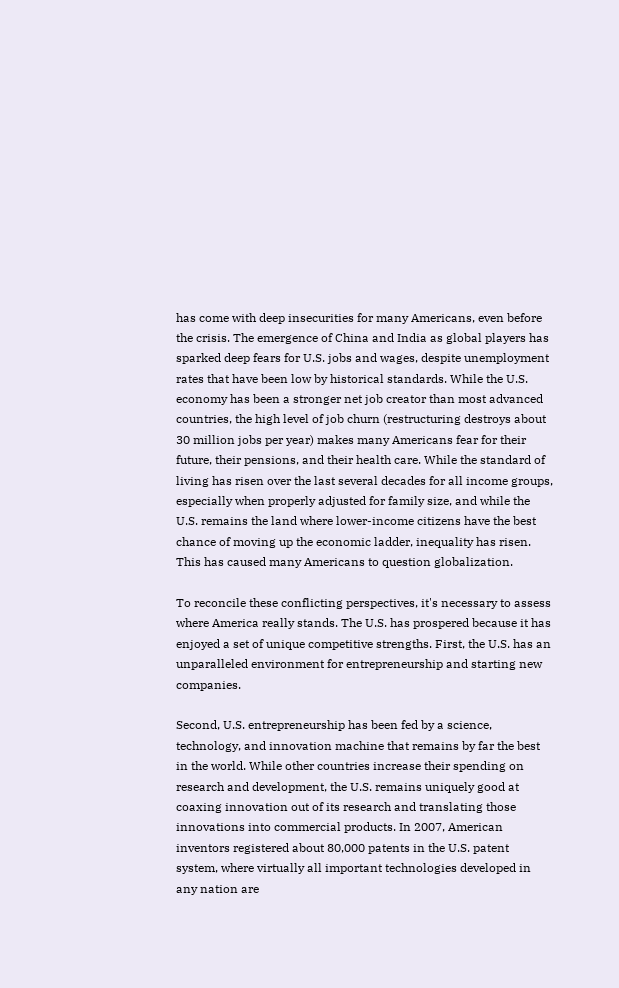has come with deep insecurities for many Americans, even before the crisis. The emergence of China and India as global players has sparked deep fears for U.S. jobs and wages, despite unemployment rates that have been low by historical standards. While the U.S. economy has been a stronger net job creator than most advanced countries, the high level of job churn (restructuring destroys about 30 million jobs per year) makes many Americans fear for their future, their pensions, and their health care. While the standard of living has risen over the last several decades for all income groups, especially when properly adjusted for family size, and while the U.S. remains the land where lower-income citizens have the best chance of moving up the economic ladder, inequality has risen. This has caused many Americans to question globalization.

To reconcile these conflicting perspectives, it's necessary to assess where America really stands. The U.S. has prospered because it has enjoyed a set of unique competitive strengths. First, the U.S. has an unparalleled environment for entrepreneurship and starting new companies.

Second, U.S. entrepreneurship has been fed by a science, technology, and innovation machine that remains by far the best in the world. While other countries increase their spending on research and development, the U.S. remains uniquely good at coaxing innovation out of its research and translating those innovations into commercial products. In 2007, American inventors registered about 80,000 patents in the U.S. patent system, where virtually all important technologies developed in any nation are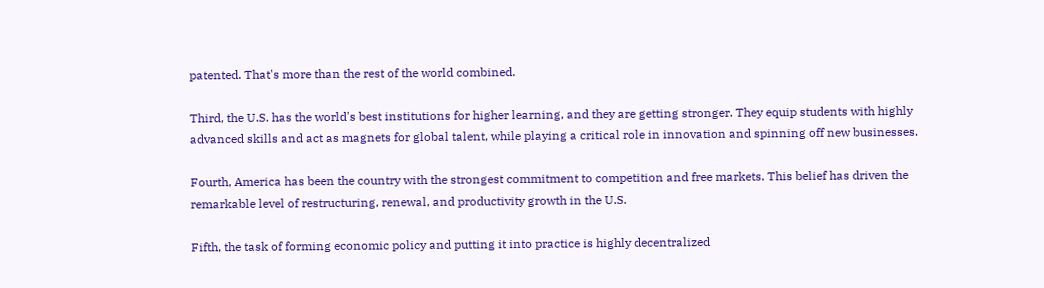patented. That's more than the rest of the world combined.

Third, the U.S. has the world's best institutions for higher learning, and they are getting stronger. They equip students with highly advanced skills and act as magnets for global talent, while playing a critical role in innovation and spinning off new businesses.

Fourth, America has been the country with the strongest commitment to competition and free markets. This belief has driven the remarkable level of restructuring, renewal, and productivity growth in the U.S.

Fifth, the task of forming economic policy and putting it into practice is highly decentralized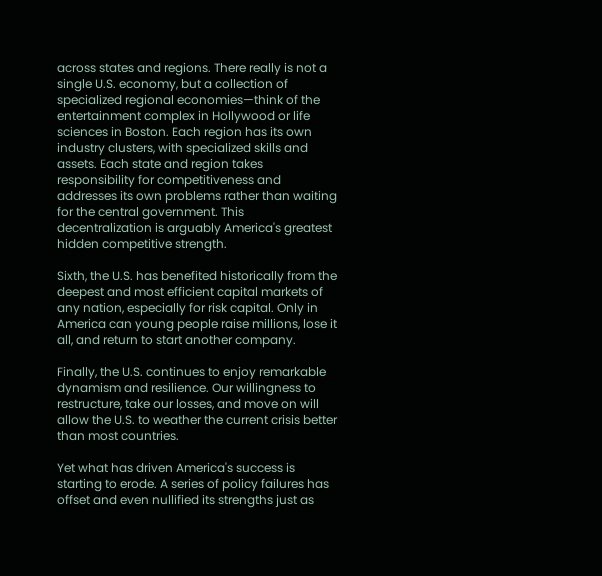across states and regions. There really is not a single U.S. economy, but a collection of specialized regional economies—think of the entertainment complex in Hollywood or life sciences in Boston. Each region has its own industry clusters, with specialized skills and assets. Each state and region takes responsibility for competitiveness and addresses its own problems rather than waiting for the central government. This decentralization is arguably America's greatest hidden competitive strength.

Sixth, the U.S. has benefited historically from the deepest and most efficient capital markets of any nation, especially for risk capital. Only in America can young people raise millions, lose it all, and return to start another company.

Finally, the U.S. continues to enjoy remarkable dynamism and resilience. Our willingness to restructure, take our losses, and move on will allow the U.S. to weather the current crisis better than most countries.

Yet what has driven America's success is starting to erode. A series of policy failures has offset and even nullified its strengths just as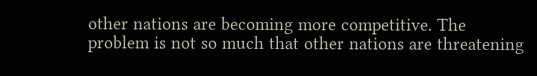other nations are becoming more competitive. The problem is not so much that other nations are threatening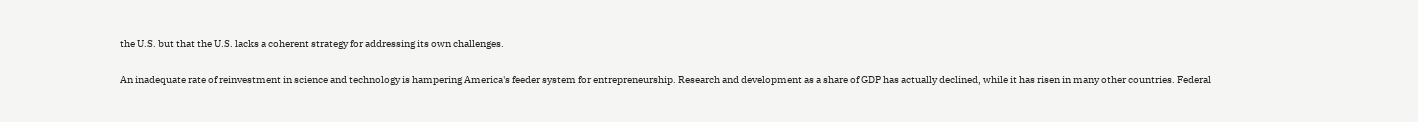the U.S. but that the U.S. lacks a coherent strategy for addressing its own challenges.

An inadequate rate of reinvestment in science and technology is hampering America's feeder system for entrepreneurship. Research and development as a share of GDP has actually declined, while it has risen in many other countries. Federal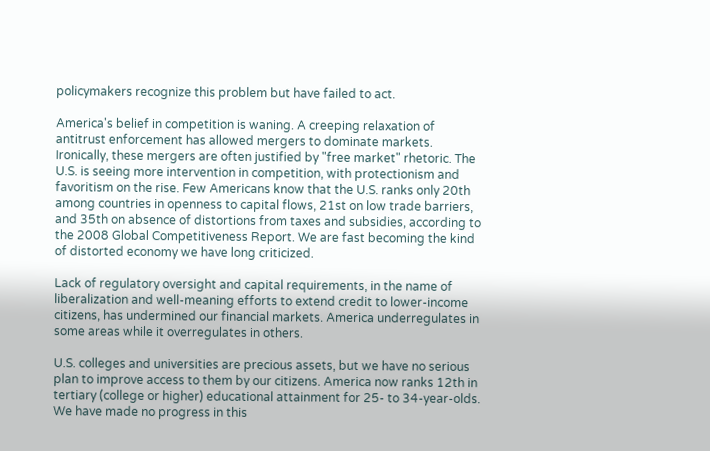policymakers recognize this problem but have failed to act.

America's belief in competition is waning. A creeping relaxation of antitrust enforcement has allowed mergers to dominate markets. Ironically, these mergers are often justified by "free market" rhetoric. The U.S. is seeing more intervention in competition, with protectionism and favoritism on the rise. Few Americans know that the U.S. ranks only 20th among countries in openness to capital flows, 21st on low trade barriers, and 35th on absence of distortions from taxes and subsidies, according to the 2008 Global Competitiveness Report. We are fast becoming the kind of distorted economy we have long criticized.

Lack of regulatory oversight and capital requirements, in the name of liberalization and well-meaning efforts to extend credit to lower-income citizens, has undermined our financial markets. America underregulates in some areas while it overregulates in others.

U.S. colleges and universities are precious assets, but we have no serious plan to improve access to them by our citizens. America now ranks 12th in tertiary (college or higher) educational attainment for 25- to 34-year-olds. We have made no progress in this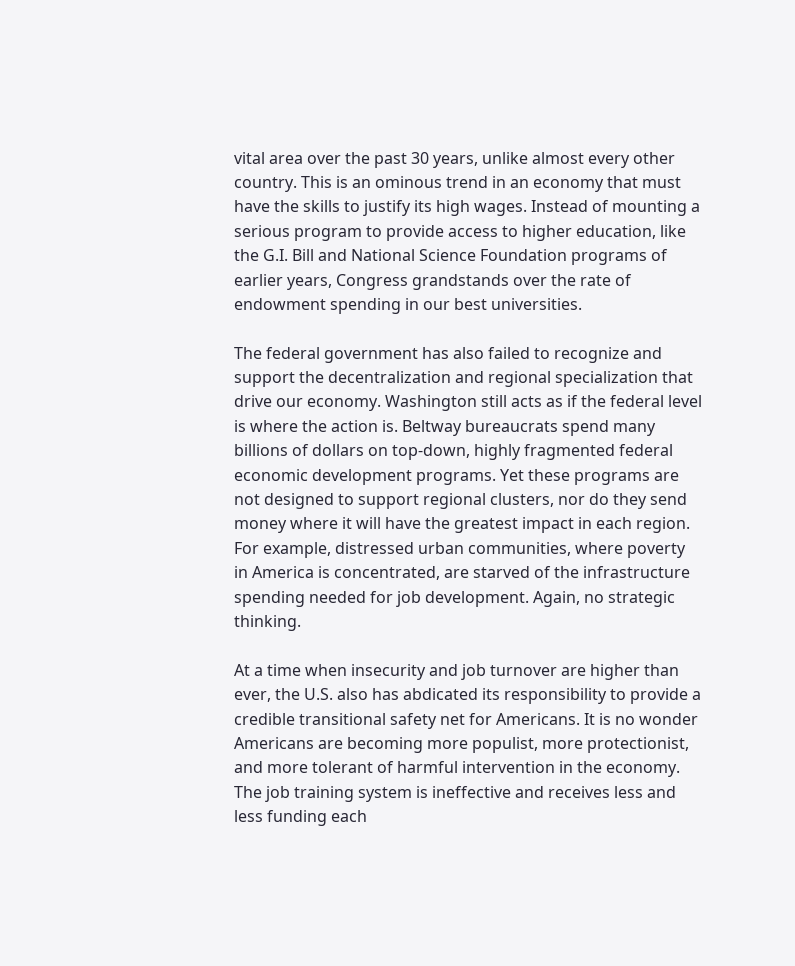vital area over the past 30 years, unlike almost every other country. This is an ominous trend in an economy that must have the skills to justify its high wages. Instead of mounting a serious program to provide access to higher education, like the G.I. Bill and National Science Foundation programs of earlier years, Congress grandstands over the rate of endowment spending in our best universities.

The federal government has also failed to recognize and support the decentralization and regional specialization that drive our economy. Washington still acts as if the federal level is where the action is. Beltway bureaucrats spend many billions of dollars on top-down, highly fragmented federal economic development programs. Yet these programs are not designed to support regional clusters, nor do they send money where it will have the greatest impact in each region. For example, distressed urban communities, where poverty in America is concentrated, are starved of the infrastructure spending needed for job development. Again, no strategic thinking.

At a time when insecurity and job turnover are higher than ever, the U.S. also has abdicated its responsibility to provide a credible transitional safety net for Americans. It is no wonder Americans are becoming more populist, more protectionist, and more tolerant of harmful intervention in the economy. The job training system is ineffective and receives less and less funding each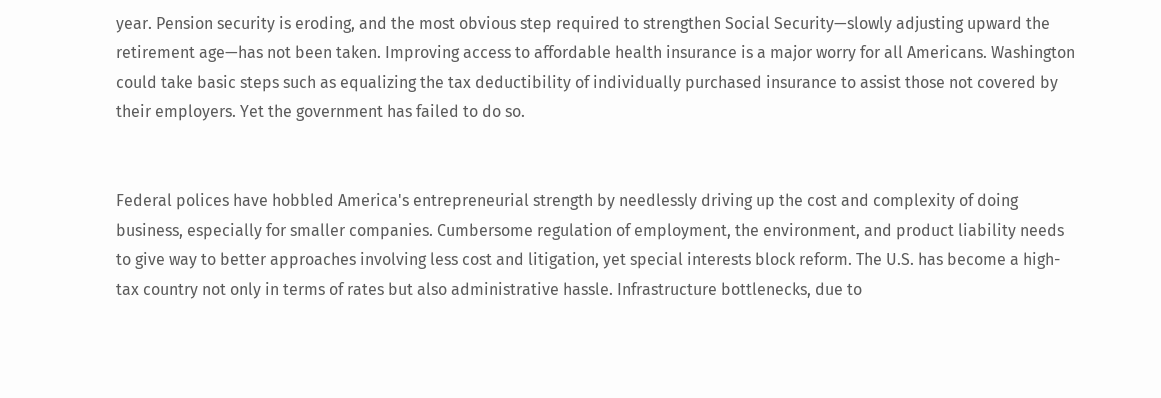year. Pension security is eroding, and the most obvious step required to strengthen Social Security—slowly adjusting upward the retirement age—has not been taken. Improving access to affordable health insurance is a major worry for all Americans. Washington could take basic steps such as equalizing the tax deductibility of individually purchased insurance to assist those not covered by their employers. Yet the government has failed to do so.


Federal polices have hobbled America's entrepreneurial strength by needlessly driving up the cost and complexity of doing business, especially for smaller companies. Cumbersome regulation of employment, the environment, and product liability needs to give way to better approaches involving less cost and litigation, yet special interests block reform. The U.S. has become a high-tax country not only in terms of rates but also administrative hassle. Infrastructure bottlenecks, due to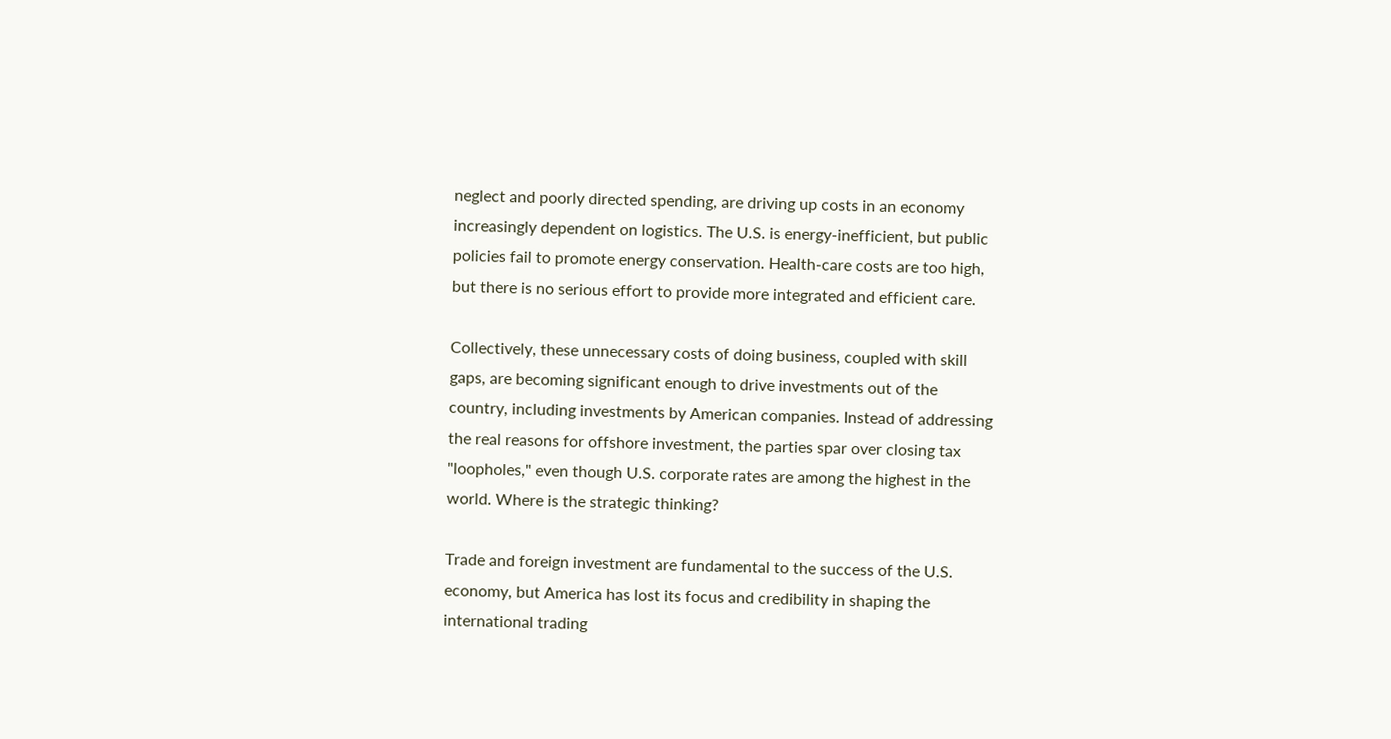neglect and poorly directed spending, are driving up costs in an economy increasingly dependent on logistics. The U.S. is energy-inefficient, but public policies fail to promote energy conservation. Health-care costs are too high, but there is no serious effort to provide more integrated and efficient care.

Collectively, these unnecessary costs of doing business, coupled with skill gaps, are becoming significant enough to drive investments out of the country, including investments by American companies. Instead of addressing the real reasons for offshore investment, the parties spar over closing tax "loopholes," even though U.S. corporate rates are among the highest in the world. Where is the strategic thinking?

Trade and foreign investment are fundamental to the success of the U.S. economy, but America has lost its focus and credibility in shaping the international trading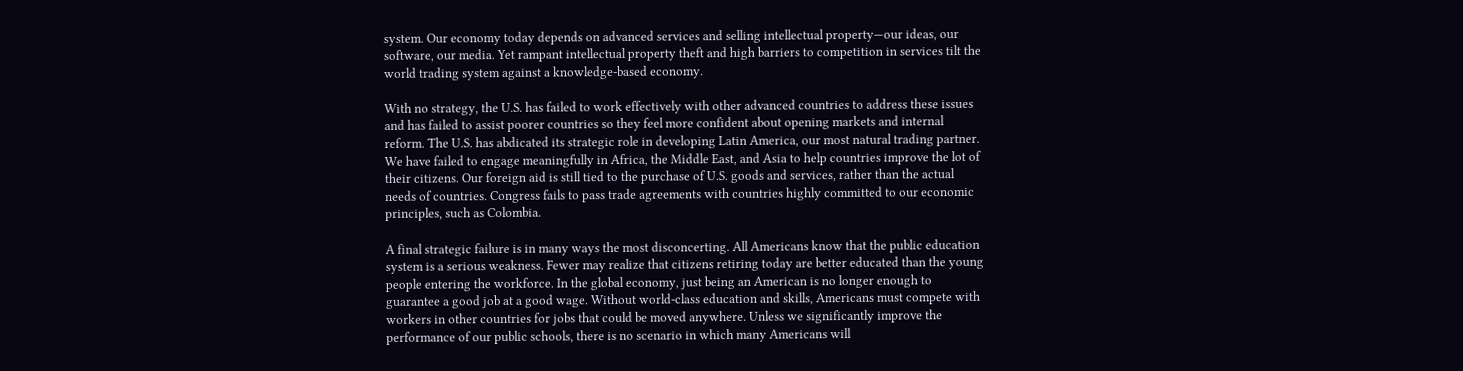system. Our economy today depends on advanced services and selling intellectual property—our ideas, our software, our media. Yet rampant intellectual property theft and high barriers to competition in services tilt the world trading system against a knowledge-based economy.

With no strategy, the U.S. has failed to work effectively with other advanced countries to address these issues and has failed to assist poorer countries so they feel more confident about opening markets and internal reform. The U.S. has abdicated its strategic role in developing Latin America, our most natural trading partner. We have failed to engage meaningfully in Africa, the Middle East, and Asia to help countries improve the lot of their citizens. Our foreign aid is still tied to the purchase of U.S. goods and services, rather than the actual needs of countries. Congress fails to pass trade agreements with countries highly committed to our economic principles, such as Colombia.

A final strategic failure is in many ways the most disconcerting. All Americans know that the public education system is a serious weakness. Fewer may realize that citizens retiring today are better educated than the young people entering the workforce. In the global economy, just being an American is no longer enough to guarantee a good job at a good wage. Without world-class education and skills, Americans must compete with workers in other countries for jobs that could be moved anywhere. Unless we significantly improve the performance of our public schools, there is no scenario in which many Americans will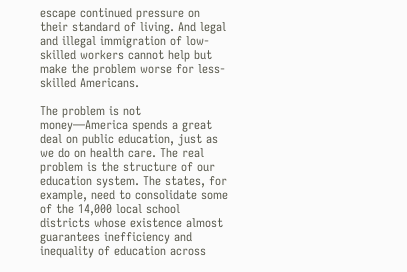escape continued pressure on their standard of living. And legal and illegal immigration of low-skilled workers cannot help but make the problem worse for less-skilled Americans.

The problem is not money—America spends a great deal on public education, just as we do on health care. The real problem is the structure of our education system. The states, for example, need to consolidate some of the 14,000 local school districts whose existence almost guarantees inefficiency and inequality of education across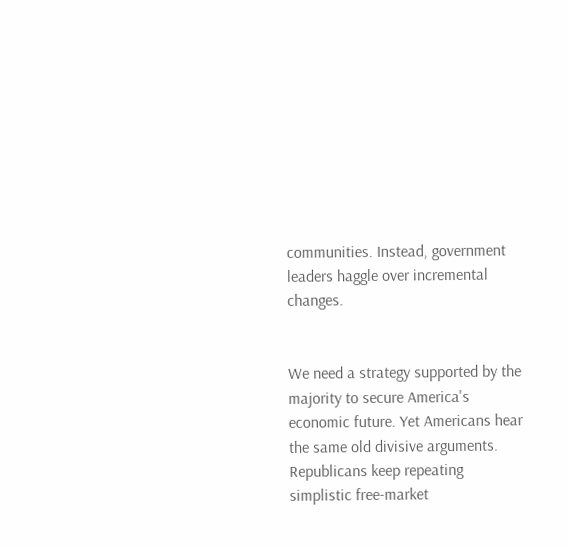communities. Instead, government leaders haggle over incremental changes.


We need a strategy supported by the majority to secure America's economic future. Yet Americans hear the same old divisive arguments. Republicans keep repeating simplistic free-market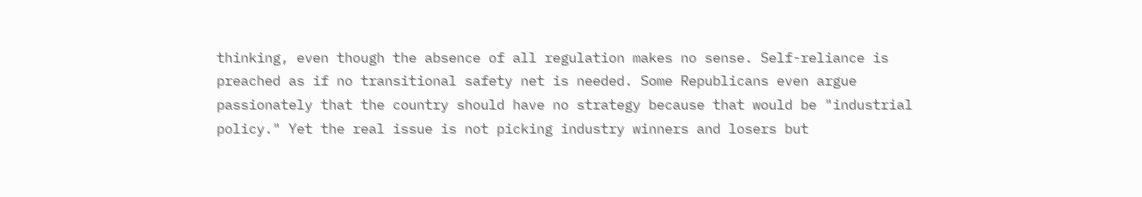thinking, even though the absence of all regulation makes no sense. Self-reliance is preached as if no transitional safety net is needed. Some Republicans even argue passionately that the country should have no strategy because that would be "industrial policy." Yet the real issue is not picking industry winners and losers but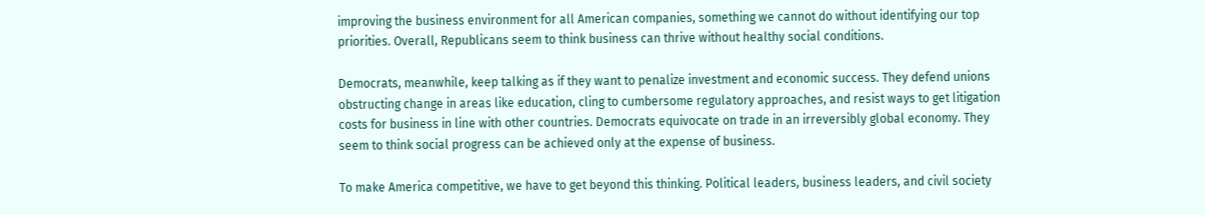improving the business environment for all American companies, something we cannot do without identifying our top priorities. Overall, Republicans seem to think business can thrive without healthy social conditions.

Democrats, meanwhile, keep talking as if they want to penalize investment and economic success. They defend unions obstructing change in areas like education, cling to cumbersome regulatory approaches, and resist ways to get litigation costs for business in line with other countries. Democrats equivocate on trade in an irreversibly global economy. They seem to think social progress can be achieved only at the expense of business.

To make America competitive, we have to get beyond this thinking. Political leaders, business leaders, and civil society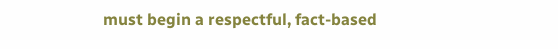must begin a respectful, fact-based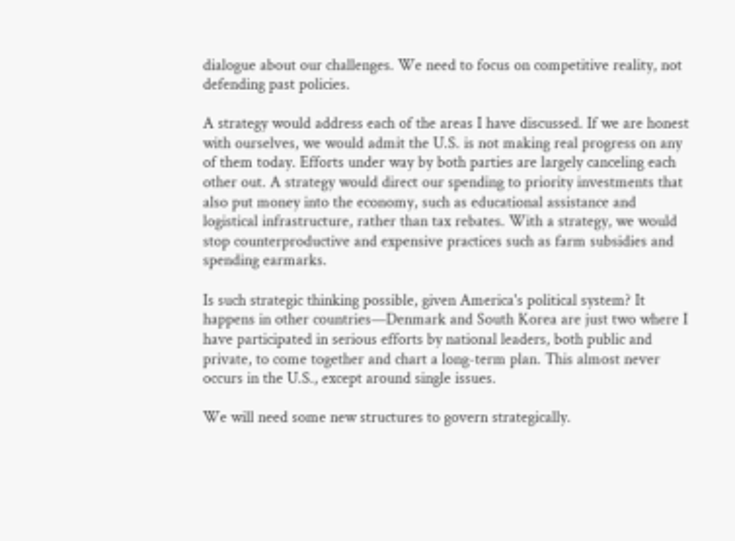dialogue about our challenges. We need to focus on competitive reality, not defending past policies.

A strategy would address each of the areas I have discussed. If we are honest with ourselves, we would admit the U.S. is not making real progress on any of them today. Efforts under way by both parties are largely canceling each other out. A strategy would direct our spending to priority investments that also put money into the economy, such as educational assistance and logistical infrastructure, rather than tax rebates. With a strategy, we would stop counterproductive and expensive practices such as farm subsidies and spending earmarks.

Is such strategic thinking possible, given America's political system? It happens in other countries—Denmark and South Korea are just two where I have participated in serious efforts by national leaders, both public and private, to come together and chart a long-term plan. This almost never occurs in the U.S., except around single issues.

We will need some new structures to govern strategically.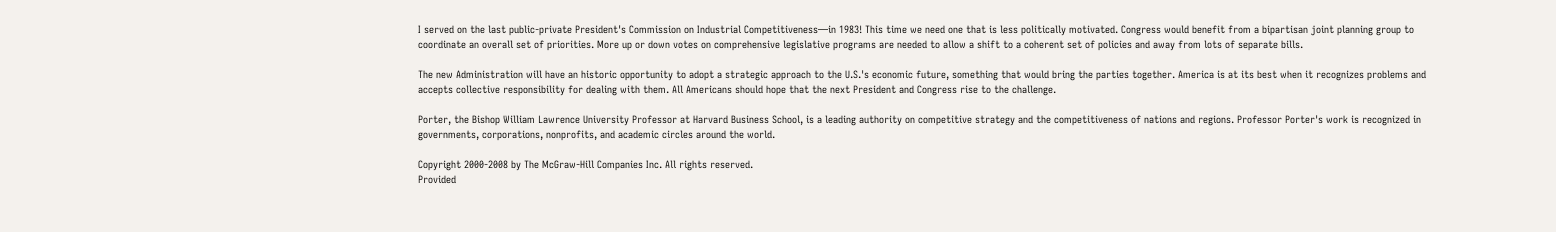I served on the last public-private President's Commission on Industrial Competitiveness—in 1983! This time we need one that is less politically motivated. Congress would benefit from a bipartisan joint planning group to coordinate an overall set of priorities. More up or down votes on comprehensive legislative programs are needed to allow a shift to a coherent set of policies and away from lots of separate bills.

The new Administration will have an historic opportunity to adopt a strategic approach to the U.S.'s economic future, something that would bring the parties together. America is at its best when it recognizes problems and accepts collective responsibility for dealing with them. All Americans should hope that the next President and Congress rise to the challenge.

Porter, the Bishop William Lawrence University Professor at Harvard Business School, is a leading authority on competitive strategy and the competitiveness of nations and regions. Professor Porter's work is recognized in governments, corporations, nonprofits, and academic circles around the world.

Copyright 2000-2008 by The McGraw-Hill Companies Inc. All rights reserved.
Provided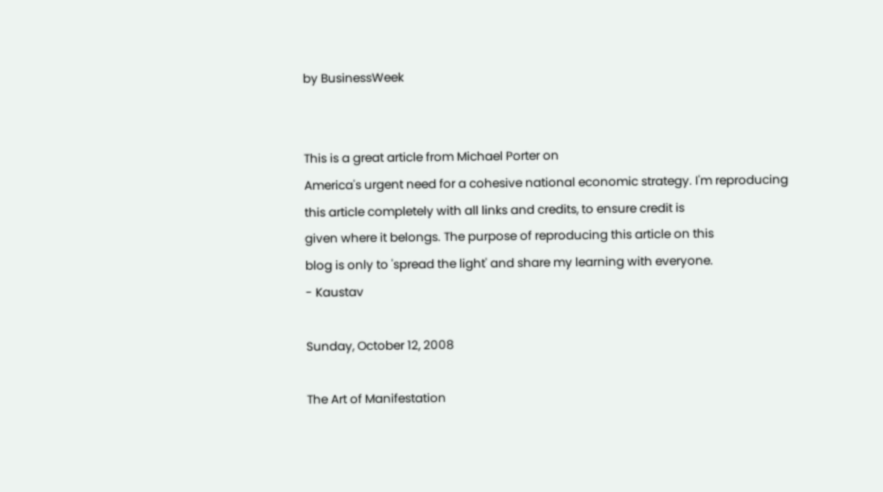by BusinessWeek


This is a great article from Michael Porter on
America's urgent need for a cohesive national economic strategy. I'm reproducing
this article completely with all links and credits, to ensure credit is
given where it belongs. The purpose of reproducing this article on this
blog is only to 'spread the light' and share my learning with everyone.
- Kaustav

Sunday, October 12, 2008

The Art of Manifestation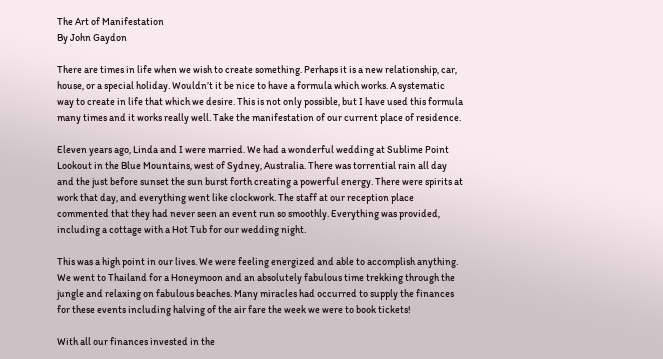The Art of Manifestation
By John Gaydon

There are times in life when we wish to create something. Perhaps it is a new relationship, car, house, or a special holiday. Wouldn’t it be nice to have a formula which works. A systematic way to create in life that which we desire. This is not only possible, but I have used this formula many times and it works really well. Take the manifestation of our current place of residence.

Eleven years ago, Linda and I were married. We had a wonderful wedding at Sublime Point Lookout in the Blue Mountains, west of Sydney, Australia. There was torrential rain all day and the just before sunset the sun burst forth creating a powerful energy. There were spirits at work that day, and everything went like clockwork. The staff at our reception place commented that they had never seen an event run so smoothly. Everything was provided, including a cottage with a Hot Tub for our wedding night.

This was a high point in our lives. We were feeling energized and able to accomplish anything. We went to Thailand for a Honeymoon and an absolutely fabulous time trekking through the jungle and relaxing on fabulous beaches. Many miracles had occurred to supply the finances for these events including halving of the air fare the week we were to book tickets!

With all our finances invested in the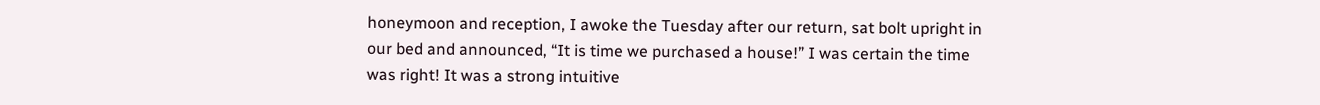honeymoon and reception, I awoke the Tuesday after our return, sat bolt upright in our bed and announced, “It is time we purchased a house!” I was certain the time was right! It was a strong intuitive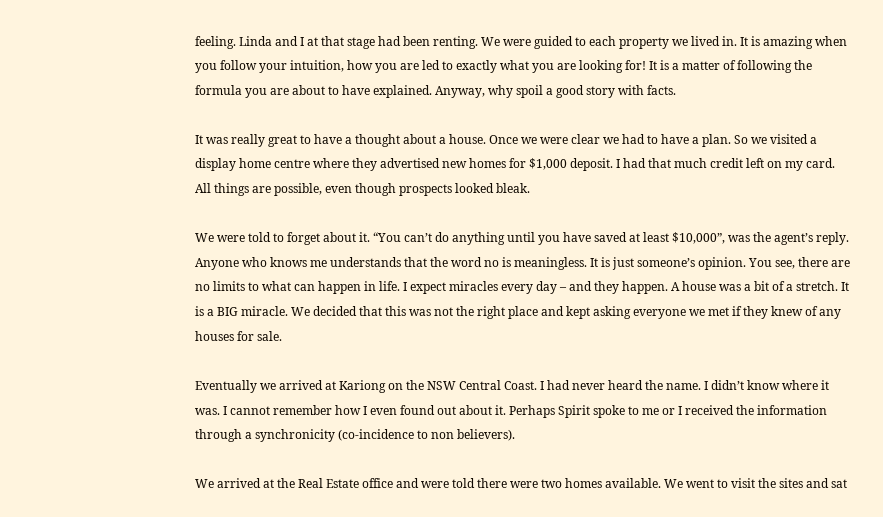feeling. Linda and I at that stage had been renting. We were guided to each property we lived in. It is amazing when you follow your intuition, how you are led to exactly what you are looking for! It is a matter of following the formula you are about to have explained. Anyway, why spoil a good story with facts.

It was really great to have a thought about a house. Once we were clear we had to have a plan. So we visited a display home centre where they advertised new homes for $1,000 deposit. I had that much credit left on my card. All things are possible, even though prospects looked bleak.

We were told to forget about it. “You can’t do anything until you have saved at least $10,000”, was the agent’s reply. Anyone who knows me understands that the word no is meaningless. It is just someone’s opinion. You see, there are no limits to what can happen in life. I expect miracles every day – and they happen. A house was a bit of a stretch. It is a BIG miracle. We decided that this was not the right place and kept asking everyone we met if they knew of any houses for sale.

Eventually we arrived at Kariong on the NSW Central Coast. I had never heard the name. I didn’t know where it was. I cannot remember how I even found out about it. Perhaps Spirit spoke to me or I received the information through a synchronicity (co-incidence to non believers).

We arrived at the Real Estate office and were told there were two homes available. We went to visit the sites and sat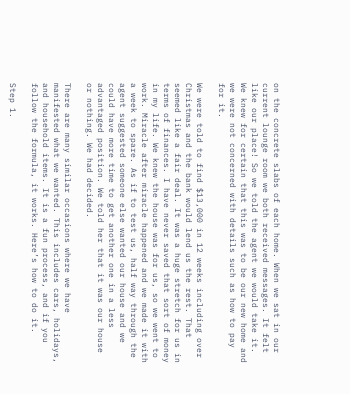on the concrete slabs of each home. When we sat in our current lounge room we both received messages. It felt like our place! So we told the agent we would take it. We knew for certain that this was to be our new home and we were not concerned with details such as how to pay for it.

We were told to find $13,000 in 12 weeks including over Christmas and the bank would lend us the rest. That seemed like a fair deal. It was a huge stretch for us in terms of finances. I have never saved that sort of money in my life. We knew the house was for us, so we went to work. Miracle after miracle happened and we made it with a week to spare. As if to test us, half way through the agent suggested someone else wanted our house and we could have more time to get another one in a less advantaged position. We told her that it was our house or nothing. We had decided.

There are many similar occasions where we have manifested what we wanted. This includes cars, holidays, and household items. It is a fun process, and if you follow the formula, it works. Here’s how to do it.

Step 1.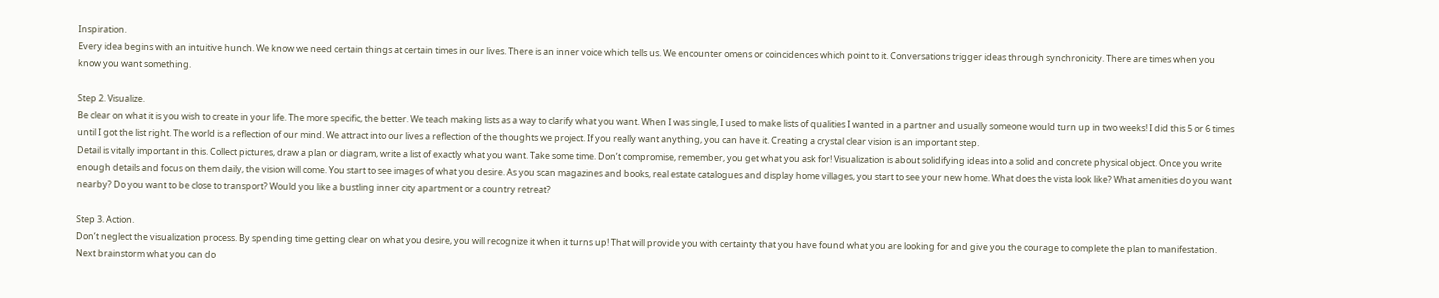Inspiration.
Every idea begins with an intuitive hunch. We know we need certain things at certain times in our lives. There is an inner voice which tells us. We encounter omens or coincidences which point to it. Conversations trigger ideas through synchronicity. There are times when you know you want something.

Step 2. Visualize.
Be clear on what it is you wish to create in your life. The more specific, the better. We teach making lists as a way to clarify what you want. When I was single, I used to make lists of qualities I wanted in a partner and usually someone would turn up in two weeks! I did this 5 or 6 times until I got the list right. The world is a reflection of our mind. We attract into our lives a reflection of the thoughts we project. If you really want anything, you can have it. Creating a crystal clear vision is an important step.
Detail is vitally important in this. Collect pictures, draw a plan or diagram, write a list of exactly what you want. Take some time. Don’t compromise, remember, you get what you ask for! Visualization is about solidifying ideas into a solid and concrete physical object. Once you write enough details and focus on them daily, the vision will come. You start to see images of what you desire. As you scan magazines and books, real estate catalogues and display home villages, you start to see your new home. What does the vista look like? What amenities do you want nearby? Do you want to be close to transport? Would you like a bustling inner city apartment or a country retreat?

Step 3. Action.
Don’t neglect the visualization process. By spending time getting clear on what you desire, you will recognize it when it turns up! That will provide you with certainty that you have found what you are looking for and give you the courage to complete the plan to manifestation. Next brainstorm what you can do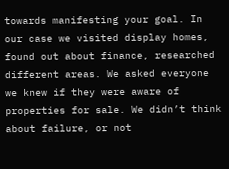towards manifesting your goal. In our case we visited display homes, found out about finance, researched different areas. We asked everyone we knew if they were aware of properties for sale. We didn’t think about failure, or not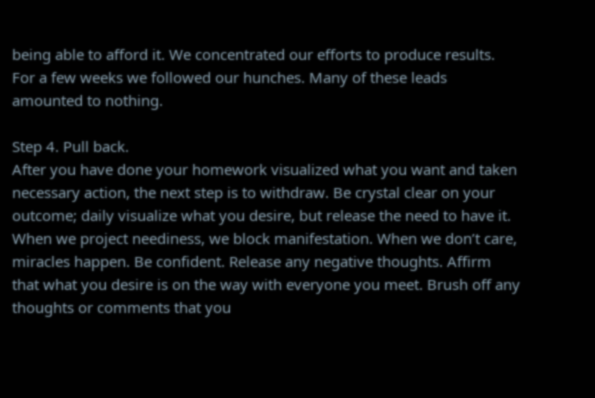being able to afford it. We concentrated our efforts to produce results. For a few weeks we followed our hunches. Many of these leads amounted to nothing.

Step 4. Pull back.
After you have done your homework visualized what you want and taken necessary action, the next step is to withdraw. Be crystal clear on your outcome; daily visualize what you desire, but release the need to have it. When we project neediness, we block manifestation. When we don’t care, miracles happen. Be confident. Release any negative thoughts. Affirm that what you desire is on the way with everyone you meet. Brush off any thoughts or comments that you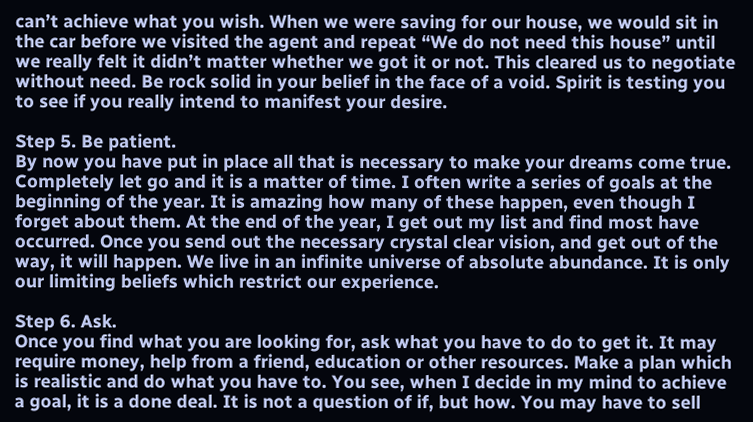can’t achieve what you wish. When we were saving for our house, we would sit in the car before we visited the agent and repeat “We do not need this house” until we really felt it didn’t matter whether we got it or not. This cleared us to negotiate without need. Be rock solid in your belief in the face of a void. Spirit is testing you to see if you really intend to manifest your desire.

Step 5. Be patient.
By now you have put in place all that is necessary to make your dreams come true. Completely let go and it is a matter of time. I often write a series of goals at the beginning of the year. It is amazing how many of these happen, even though I forget about them. At the end of the year, I get out my list and find most have occurred. Once you send out the necessary crystal clear vision, and get out of the way, it will happen. We live in an infinite universe of absolute abundance. It is only our limiting beliefs which restrict our experience.

Step 6. Ask.
Once you find what you are looking for, ask what you have to do to get it. It may require money, help from a friend, education or other resources. Make a plan which is realistic and do what you have to. You see, when I decide in my mind to achieve a goal, it is a done deal. It is not a question of if, but how. You may have to sell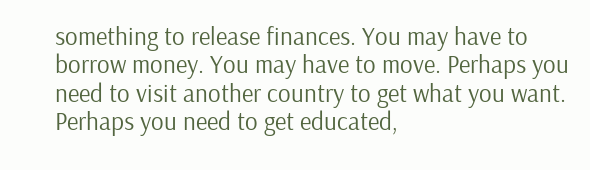something to release finances. You may have to borrow money. You may have to move. Perhaps you need to visit another country to get what you want. Perhaps you need to get educated,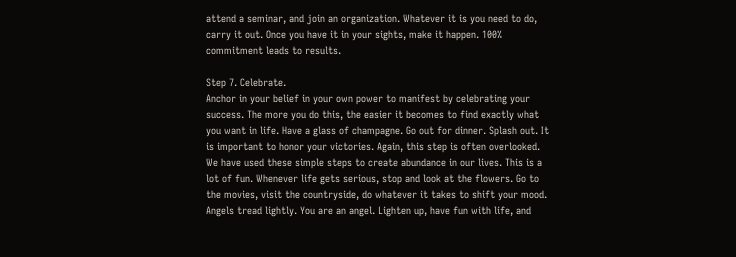attend a seminar, and join an organization. Whatever it is you need to do, carry it out. Once you have it in your sights, make it happen. 100% commitment leads to results.

Step 7. Celebrate.
Anchor in your belief in your own power to manifest by celebrating your success. The more you do this, the easier it becomes to find exactly what you want in life. Have a glass of champagne. Go out for dinner. Splash out. It is important to honor your victories. Again, this step is often overlooked.
We have used these simple steps to create abundance in our lives. This is a lot of fun. Whenever life gets serious, stop and look at the flowers. Go to the movies, visit the countryside, do whatever it takes to shift your mood. Angels tread lightly. You are an angel. Lighten up, have fun with life, and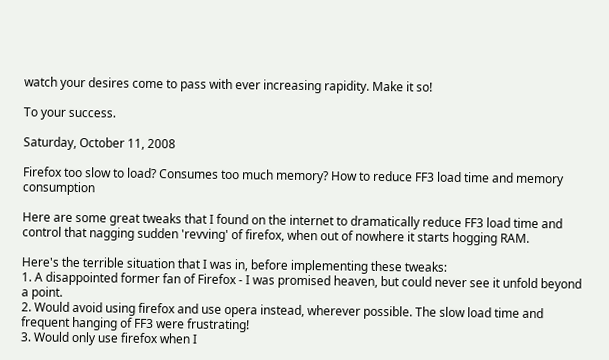watch your desires come to pass with ever increasing rapidity. Make it so!

To your success.

Saturday, October 11, 2008

Firefox too slow to load? Consumes too much memory? How to reduce FF3 load time and memory consumption

Here are some great tweaks that I found on the internet to dramatically reduce FF3 load time and control that nagging sudden 'revving' of firefox, when out of nowhere it starts hogging RAM.

Here's the terrible situation that I was in, before implementing these tweaks:
1. A disappointed former fan of Firefox - I was promised heaven, but could never see it unfold beyond a point.
2. Would avoid using firefox and use opera instead, wherever possible. The slow load time and frequent hanging of FF3 were frustrating!
3. Would only use firefox when I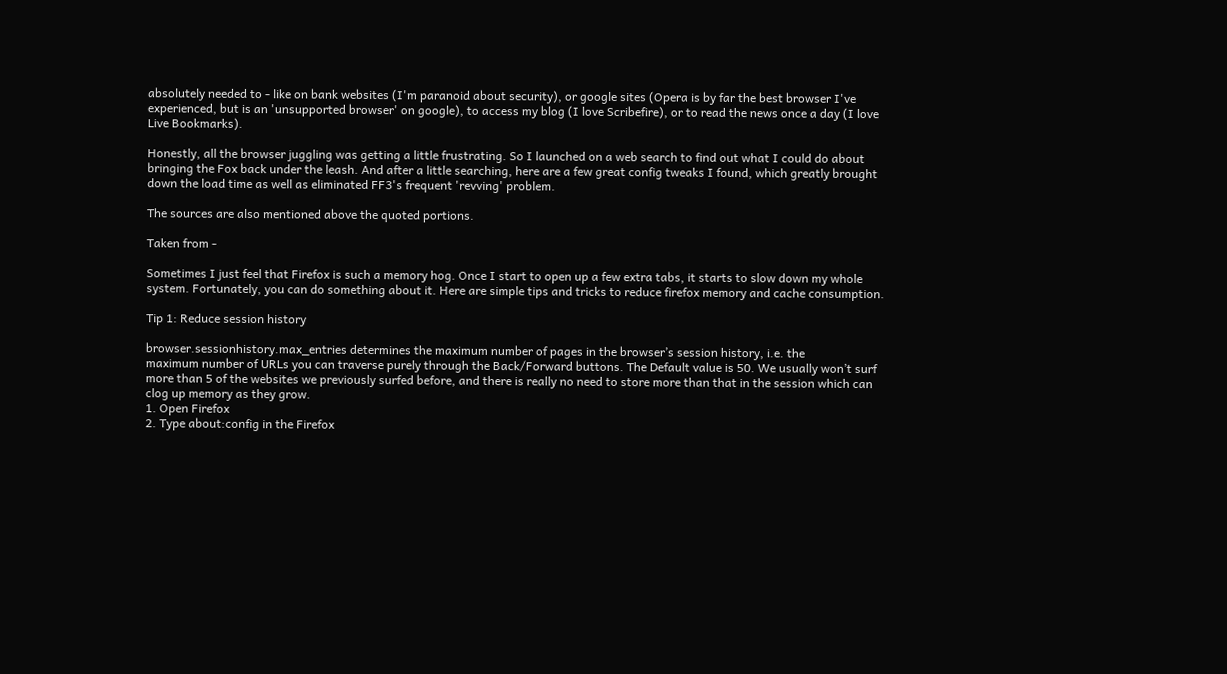absolutely needed to - like on bank websites (I'm paranoid about security), or google sites (Opera is by far the best browser I've experienced, but is an 'unsupported browser' on google), to access my blog (I love Scribefire), or to read the news once a day (I love Live Bookmarks).

Honestly, all the browser juggling was getting a little frustrating. So I launched on a web search to find out what I could do about bringing the Fox back under the leash. And after a little searching, here are a few great config tweaks I found, which greatly brought down the load time as well as eliminated FF3's frequent 'revving' problem.

The sources are also mentioned above the quoted portions.

Taken from -

Sometimes I just feel that Firefox is such a memory hog. Once I start to open up a few extra tabs, it starts to slow down my whole system. Fortunately, you can do something about it. Here are simple tips and tricks to reduce firefox memory and cache consumption.

Tip 1: Reduce session history

browser.sessionhistory.max_entries determines the maximum number of pages in the browser’s session history, i.e. the
maximum number of URLs you can traverse purely through the Back/Forward buttons. The Default value is 50. We usually won’t surf more than 5 of the websites we previously surfed before, and there is really no need to store more than that in the session which can clog up memory as they grow.
1. Open Firefox
2. Type about:config in the Firefox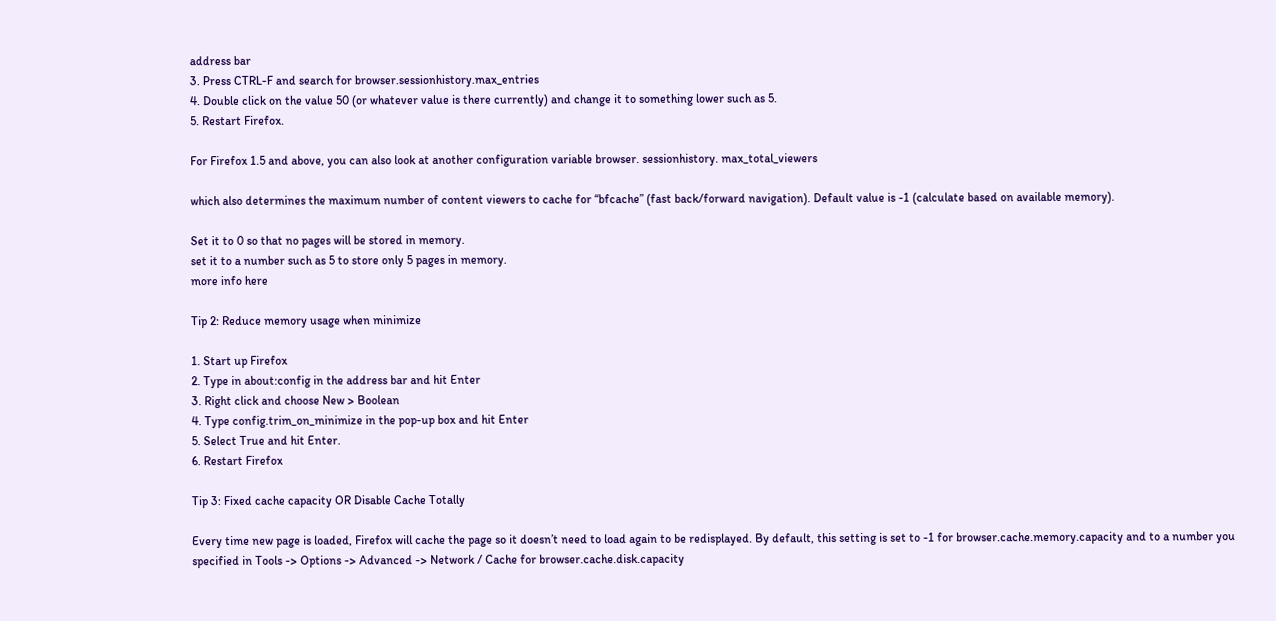address bar
3. Press CTRL-F and search for browser.sessionhistory.max_entries
4. Double click on the value 50 (or whatever value is there currently) and change it to something lower such as 5.
5. Restart Firefox.

For Firefox 1.5 and above, you can also look at another configuration variable browser. sessionhistory. max_total_viewers

which also determines the maximum number of content viewers to cache for “bfcache” (fast back/forward navigation). Default value is -1 (calculate based on available memory).

Set it to 0 so that no pages will be stored in memory.
set it to a number such as 5 to store only 5 pages in memory.
more info here

Tip 2: Reduce memory usage when minimize

1. Start up Firefox
2. Type in about:config in the address bar and hit Enter
3. Right click and choose New > Boolean
4. Type config.trim_on_minimize in the pop-up box and hit Enter
5. Select True and hit Enter.
6. Restart Firefox

Tip 3: Fixed cache capacity OR Disable Cache Totally

Every time new page is loaded, Firefox will cache the page so it doesn’t need to load again to be redisplayed. By default, this setting is set to -1 for browser.cache.memory.capacity and to a number you specified in Tools -> Options -> Advanced -> Network / Cache for browser.cache.disk.capacity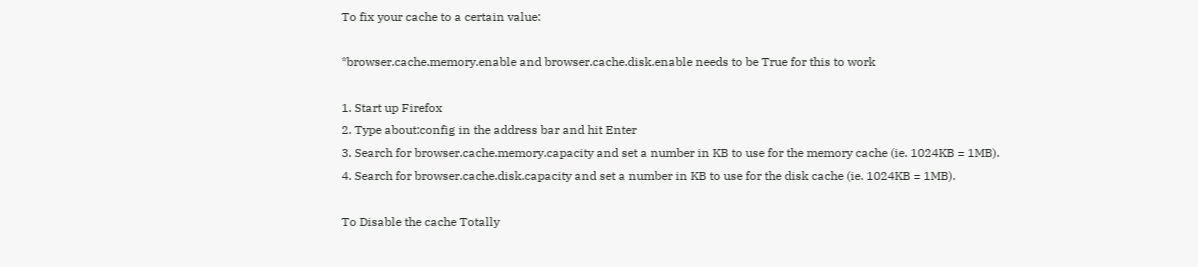To fix your cache to a certain value:

*browser.cache.memory.enable and browser.cache.disk.enable needs to be True for this to work

1. Start up Firefox
2. Type about:config in the address bar and hit Enter
3. Search for browser.cache.memory.capacity and set a number in KB to use for the memory cache (ie. 1024KB = 1MB).
4. Search for browser.cache.disk.capacity and set a number in KB to use for the disk cache (ie. 1024KB = 1MB).

To Disable the cache Totally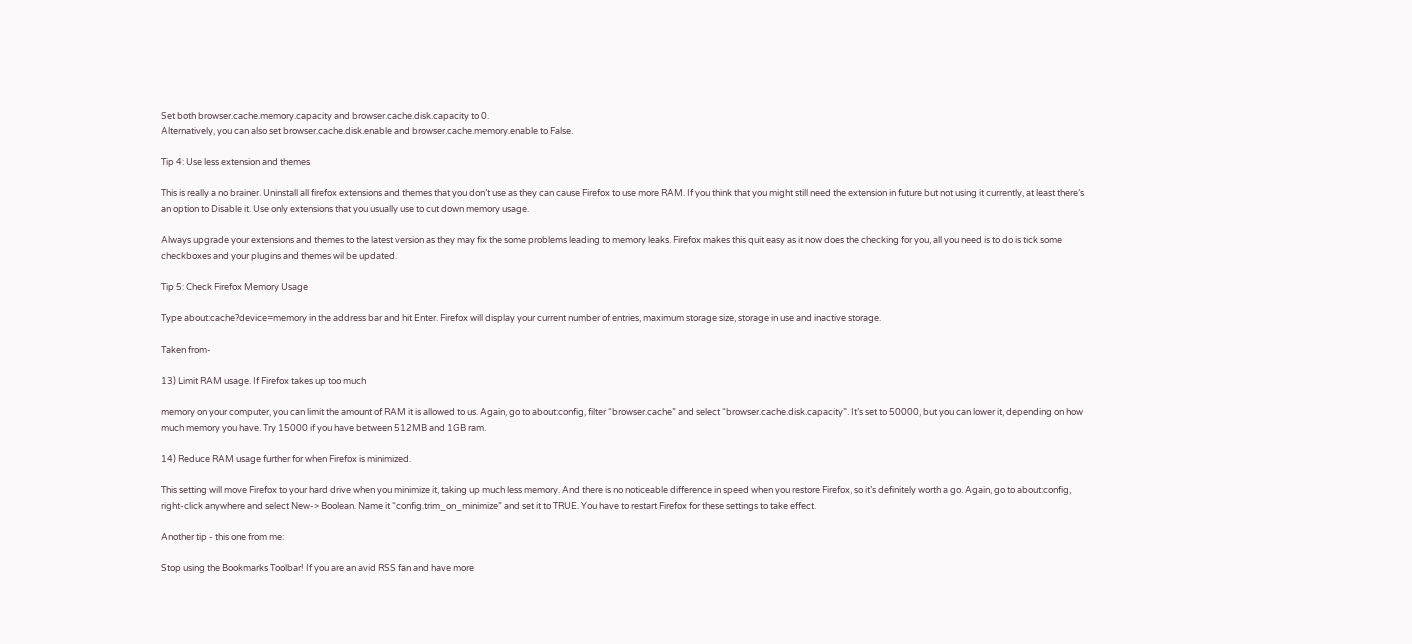Set both browser.cache.memory.capacity and browser.cache.disk.capacity to 0.
Alternatively, you can also set browser.cache.disk.enable and browser.cache.memory.enable to False.

Tip 4: Use less extension and themes

This is really a no brainer. Uninstall all firefox extensions and themes that you don’t use as they can cause Firefox to use more RAM. If you think that you might still need the extension in future but not using it currently, at least there’s an option to Disable it. Use only extensions that you usually use to cut down memory usage.

Always upgrade your extensions and themes to the latest version as they may fix the some problems leading to memory leaks. Firefox makes this quit easy as it now does the checking for you, all you need is to do is tick some checkboxes and your plugins and themes wil be updated.

Tip 5: Check Firefox Memory Usage

Type about:cache?device=memory in the address bar and hit Enter. Firefox will display your current number of entries, maximum storage size, storage in use and inactive storage.

Taken from-

13) Limit RAM usage. If Firefox takes up too much

memory on your computer, you can limit the amount of RAM it is allowed to us. Again, go to about:config, filter “browser.cache” and select “browser.cache.disk.capacity”. It’s set to 50000, but you can lower it, depending on how much memory you have. Try 15000 if you have between 512MB and 1GB ram.

14) Reduce RAM usage further for when Firefox is minimized.

This setting will move Firefox to your hard drive when you minimize it, taking up much less memory. And there is no noticeable difference in speed when you restore Firefox, so it’s definitely worth a go. Again, go to about:config, right-click anywhere and select New-> Boolean. Name it “config.trim_on_minimize” and set it to TRUE. You have to restart Firefox for these settings to take effect.

Another tip - this one from me:

Stop using the Bookmarks Toolbar! If you are an avid RSS fan and have more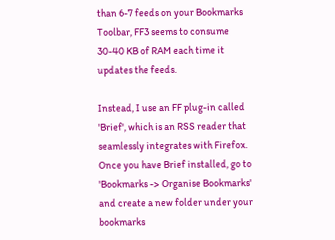than 6-7 feeds on your Bookmarks Toolbar, FF3 seems to consume 30-40 KB of RAM each time it updates the feeds.

Instead, I use an FF plug-in called 'Brief', which is an RSS reader that seamlessly integrates with Firefox. Once you have Brief installed, go to 'Bookmarks -> Organise Bookmarks' and create a new folder under your bookmarks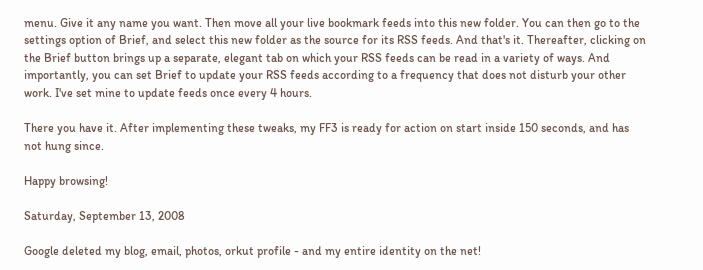menu. Give it any name you want. Then move all your live bookmark feeds into this new folder. You can then go to the settings option of Brief, and select this new folder as the source for its RSS feeds. And that's it. Thereafter, clicking on the Brief button brings up a separate, elegant tab on which your RSS feeds can be read in a variety of ways. And importantly, you can set Brief to update your RSS feeds according to a frequency that does not disturb your other work. I've set mine to update feeds once every 4 hours.

There you have it. After implementing these tweaks, my FF3 is ready for action on start inside 150 seconds, and has not hung since.

Happy browsing!

Saturday, September 13, 2008

Google deleted my blog, email, photos, orkut profile - and my entire identity on the net!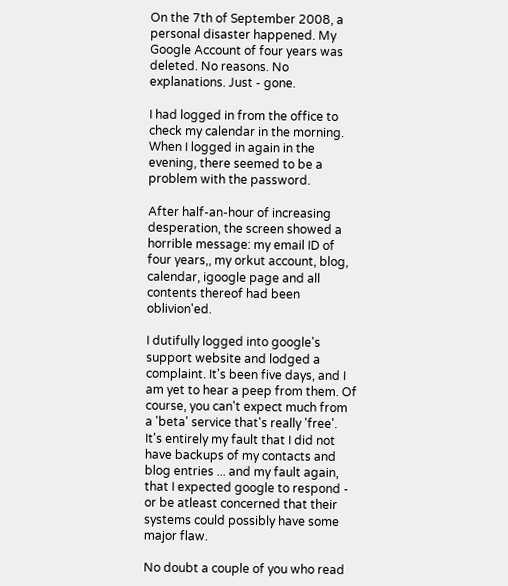On the 7th of September 2008, a personal disaster happened. My Google Account of four years was deleted. No reasons. No explanations. Just - gone.

I had logged in from the office to check my calendar in the morning. When I logged in again in the evening, there seemed to be a problem with the password.

After half-an-hour of increasing desperation, the screen showed a horrible message: my email ID of four years,, my orkut account, blog, calendar, igoogle page and all contents thereof had been oblivion'ed.

I dutifully logged into google's support website and lodged a complaint. It's been five days, and I am yet to hear a peep from them. Of course, you can't expect much from a 'beta' service that's really 'free'. It's entirely my fault that I did not have backups of my contacts and blog entries ... and my fault again, that I expected google to respond - or be atleast concerned that their systems could possibly have some major flaw.

No doubt a couple of you who read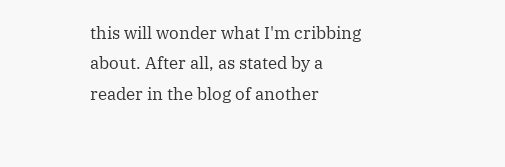this will wonder what I'm cribbing about. After all, as stated by a reader in the blog of another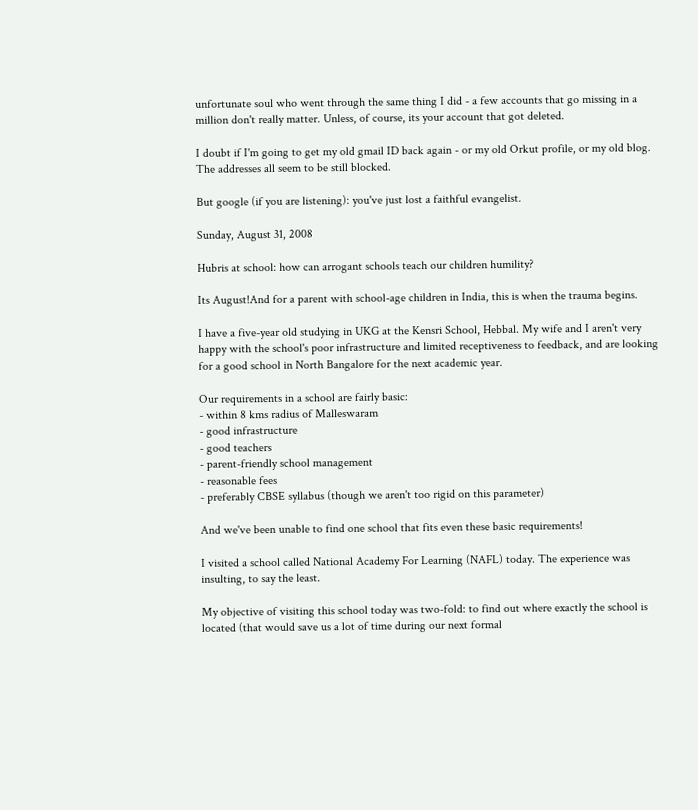unfortunate soul who went through the same thing I did - a few accounts that go missing in a million don't really matter. Unless, of course, its your account that got deleted.

I doubt if I'm going to get my old gmail ID back again - or my old Orkut profile, or my old blog. The addresses all seem to be still blocked.

But google (if you are listening): you've just lost a faithful evangelist.

Sunday, August 31, 2008

Hubris at school: how can arrogant schools teach our children humility?

Its August!And for a parent with school-age children in India, this is when the trauma begins.

I have a five-year old studying in UKG at the Kensri School, Hebbal. My wife and I aren't very happy with the school's poor infrastructure and limited receptiveness to feedback, and are looking for a good school in North Bangalore for the next academic year.

Our requirements in a school are fairly basic:
- within 8 kms radius of Malleswaram
- good infrastructure
- good teachers
- parent-friendly school management
- reasonable fees
- preferably CBSE syllabus (though we aren't too rigid on this parameter)

And we've been unable to find one school that fits even these basic requirements!

I visited a school called National Academy For Learning (NAFL) today. The experience was insulting, to say the least.

My objective of visiting this school today was two-fold: to find out where exactly the school is located (that would save us a lot of time during our next formal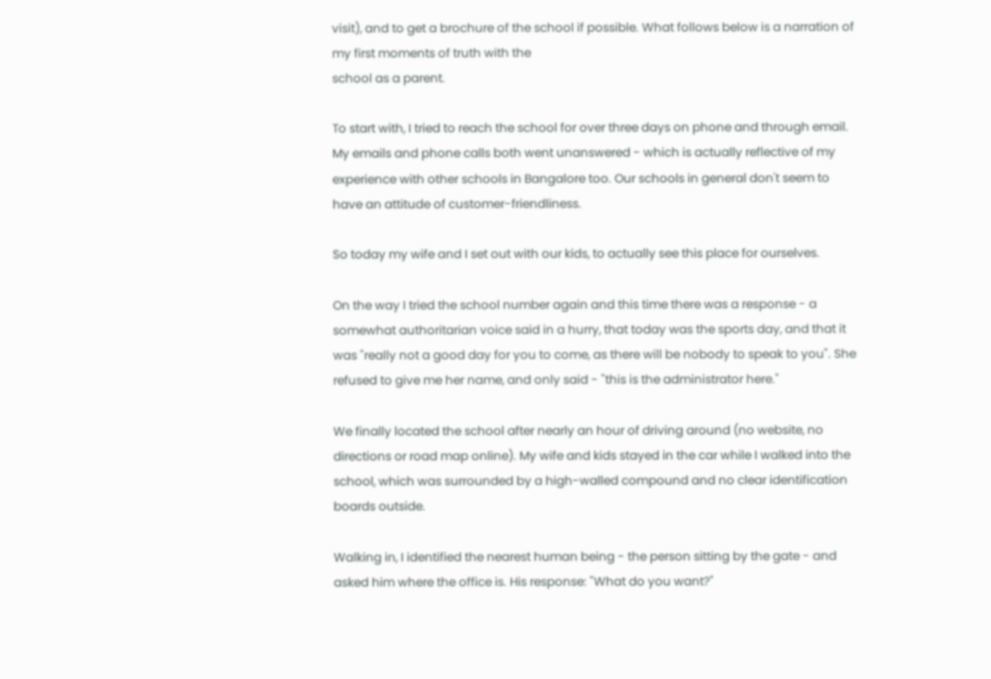visit), and to get a brochure of the school if possible. What follows below is a narration of my first moments of truth with the
school as a parent.

To start with, I tried to reach the school for over three days on phone and through email. My emails and phone calls both went unanswered - which is actually reflective of my experience with other schools in Bangalore too. Our schools in general don't seem to have an attitude of customer-friendliness.

So today my wife and I set out with our kids, to actually see this place for ourselves.

On the way I tried the school number again and this time there was a response - a somewhat authoritarian voice said in a hurry, that today was the sports day, and that it was "really not a good day for you to come, as there will be nobody to speak to you". She refused to give me her name, and only said - "this is the administrator here."

We finally located the school after nearly an hour of driving around (no website, no directions or road map online). My wife and kids stayed in the car while I walked into the school, which was surrounded by a high-walled compound and no clear identification boards outside.

Walking in, I identified the nearest human being - the person sitting by the gate - and asked him where the office is. His response: "What do you want?"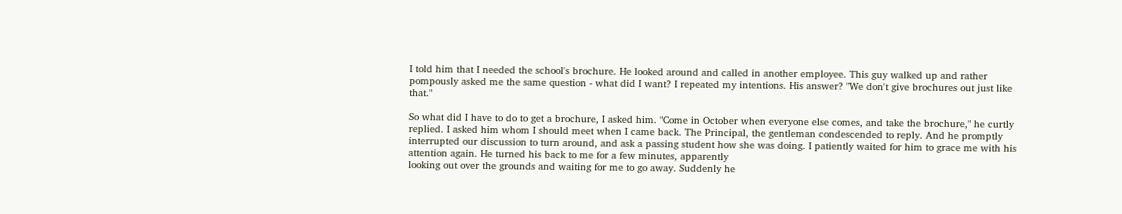I told him that I needed the school's brochure. He looked around and called in another employee. This guy walked up and rather pompously asked me the same question - what did I want? I repeated my intentions. His answer? "We don't give brochures out just like that."

So what did I have to do to get a brochure, I asked him. "Come in October when everyone else comes, and take the brochure," he curtly replied. I asked him whom I should meet when I came back. The Principal, the gentleman condescended to reply. And he promptly interrupted our discussion to turn around, and ask a passing student how she was doing. I patiently waited for him to grace me with his attention again. He turned his back to me for a few minutes, apparently
looking out over the grounds and waiting for me to go away. Suddenly he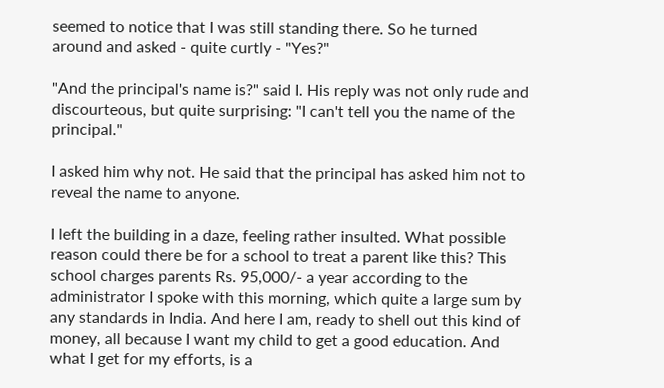seemed to notice that I was still standing there. So he turned around and asked - quite curtly - "Yes?"

"And the principal's name is?" said I. His reply was not only rude and discourteous, but quite surprising: "I can't tell you the name of the principal."

I asked him why not. He said that the principal has asked him not to reveal the name to anyone.

I left the building in a daze, feeling rather insulted. What possible reason could there be for a school to treat a parent like this? This school charges parents Rs. 95,000/- a year according to the administrator I spoke with this morning, which quite a large sum by any standards in India. And here I am, ready to shell out this kind of money, all because I want my child to get a good education. And what I get for my efforts, is a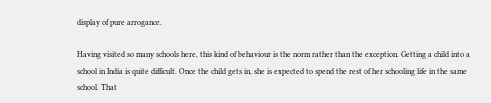display of pure arrogance.

Having visited so many schools here, this kind of behaviour is the norm rather than the exception. Getting a child into a school in India is quite difficult. Once the child gets in, she is expected to spend the rest of her schooling life in the same school. That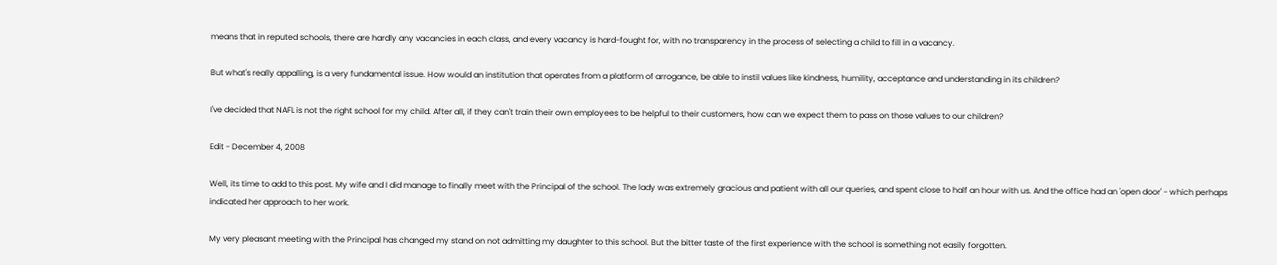means that in reputed schools, there are hardly any vacancies in each class, and every vacancy is hard-fought for, with no transparency in the process of selecting a child to fill in a vacancy.

But what's really appalling, is a very fundamental issue. How would an institution that operates from a platform of arrogance, be able to instil values like kindness, humility, acceptance and understanding in its children?

I've decided that NAFL is not the right school for my child. After all, if they can't train their own employees to be helpful to their customers, how can we expect them to pass on those values to our children?

Edit - December 4, 2008

Well, its time to add to this post. My wife and I did manage to finally meet with the Principal of the school. The lady was extremely gracious and patient with all our queries, and spent close to half an hour with us. And the office had an 'open door' - which perhaps indicated her approach to her work.

My very pleasant meeting with the Principal has changed my stand on not admitting my daughter to this school. But the bitter taste of the first experience with the school is something not easily forgotten.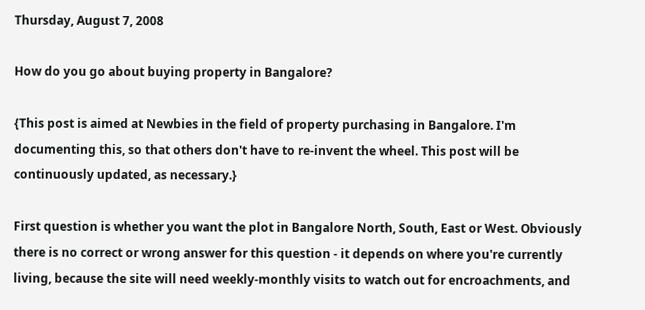Thursday, August 7, 2008

How do you go about buying property in Bangalore?

{This post is aimed at Newbies in the field of property purchasing in Bangalore. I'm documenting this, so that others don't have to re-invent the wheel. This post will be continuously updated, as necessary.}

First question is whether you want the plot in Bangalore North, South, East or West. Obviously there is no correct or wrong answer for this question - it depends on where you're currently living, because the site will need weekly-monthly visits to watch out for encroachments, and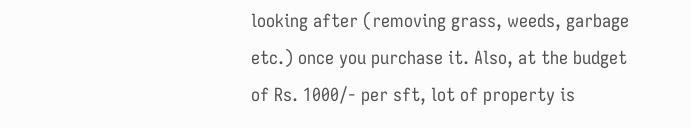looking after (removing grass, weeds, garbage etc.) once you purchase it. Also, at the budget of Rs. 1000/- per sft, lot of property is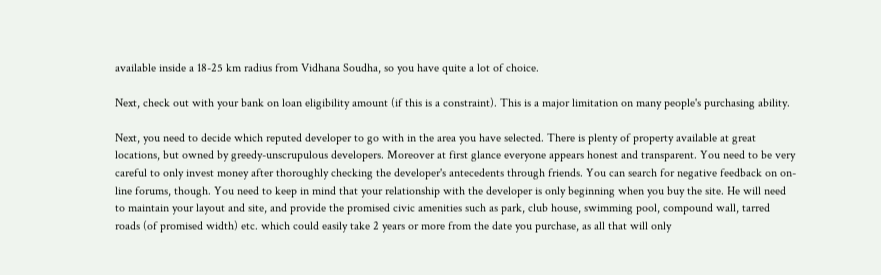available inside a 18-25 km radius from Vidhana Soudha, so you have quite a lot of choice.

Next, check out with your bank on loan eligibility amount (if this is a constraint). This is a major limitation on many people's purchasing ability.

Next, you need to decide which reputed developer to go with in the area you have selected. There is plenty of property available at great locations, but owned by greedy-unscrupulous developers. Moreover at first glance everyone appears honest and transparent. You need to be very careful to only invest money after thoroughly checking the developer's antecedents through friends. You can search for negative feedback on on-line forums, though. You need to keep in mind that your relationship with the developer is only beginning when you buy the site. He will need to maintain your layout and site, and provide the promised civic amenities such as park, club house, swimming pool, compound wall, tarred roads (of promised width) etc. which could easily take 2 years or more from the date you purchase, as all that will only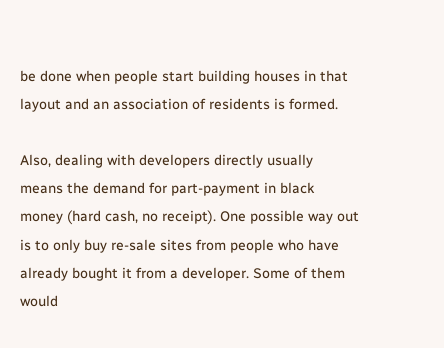be done when people start building houses in that layout and an association of residents is formed.

Also, dealing with developers directly usually means the demand for part-payment in black money (hard cash, no receipt). One possible way out is to only buy re-sale sites from people who have already bought it from a developer. Some of them would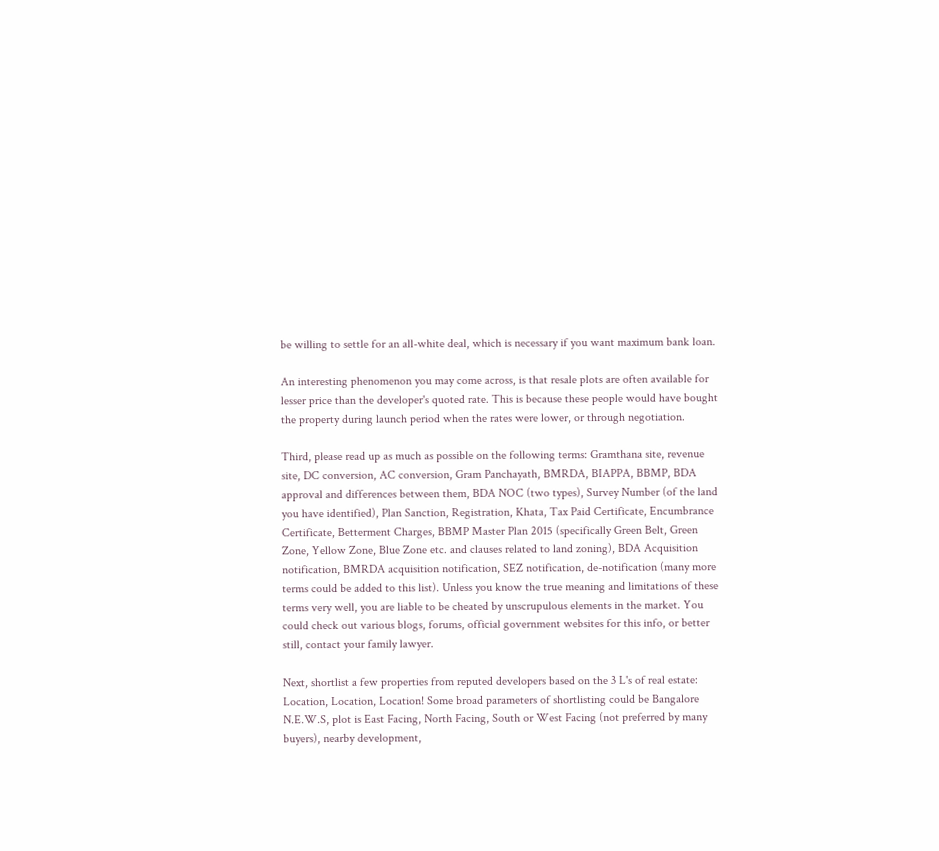be willing to settle for an all-white deal, which is necessary if you want maximum bank loan.

An interesting phenomenon you may come across, is that resale plots are often available for lesser price than the developer's quoted rate. This is because these people would have bought the property during launch period when the rates were lower, or through negotiation.

Third, please read up as much as possible on the following terms: Gramthana site, revenue site, DC conversion, AC conversion, Gram Panchayath, BMRDA, BIAPPA, BBMP, BDA approval and differences between them, BDA NOC (two types), Survey Number (of the land you have identified), Plan Sanction, Registration, Khata, Tax Paid Certificate, Encumbrance Certificate, Betterment Charges, BBMP Master Plan 2015 (specifically Green Belt, Green Zone, Yellow Zone, Blue Zone etc. and clauses related to land zoning), BDA Acquisition notification, BMRDA acquisition notification, SEZ notification, de-notification (many more terms could be added to this list). Unless you know the true meaning and limitations of these terms very well, you are liable to be cheated by unscrupulous elements in the market. You could check out various blogs, forums, official government websites for this info, or better still, contact your family lawyer.

Next, shortlist a few properties from reputed developers based on the 3 L's of real estate: Location, Location, Location! Some broad parameters of shortlisting could be Bangalore N.E.W.S, plot is East Facing, North Facing, South or West Facing (not preferred by many buyers), nearby development,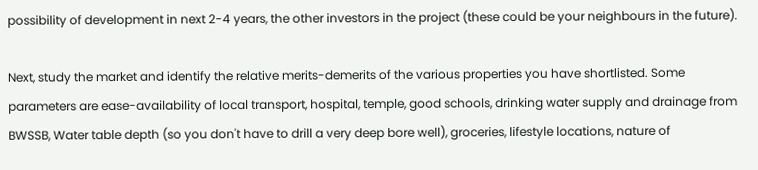possibility of development in next 2-4 years, the other investors in the project (these could be your neighbours in the future).

Next, study the market and identify the relative merits-demerits of the various properties you have shortlisted. Some parameters are ease-availability of local transport, hospital, temple, good schools, drinking water supply and drainage from BWSSB, Water table depth (so you don't have to drill a very deep bore well), groceries, lifestyle locations, nature of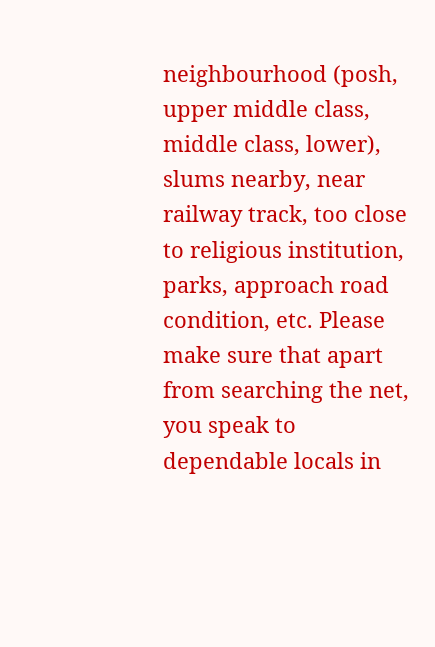neighbourhood (posh, upper middle class, middle class, lower), slums nearby, near railway track, too close to religious institution, parks, approach road condition, etc. Please make sure that apart from searching the net, you speak to dependable locals in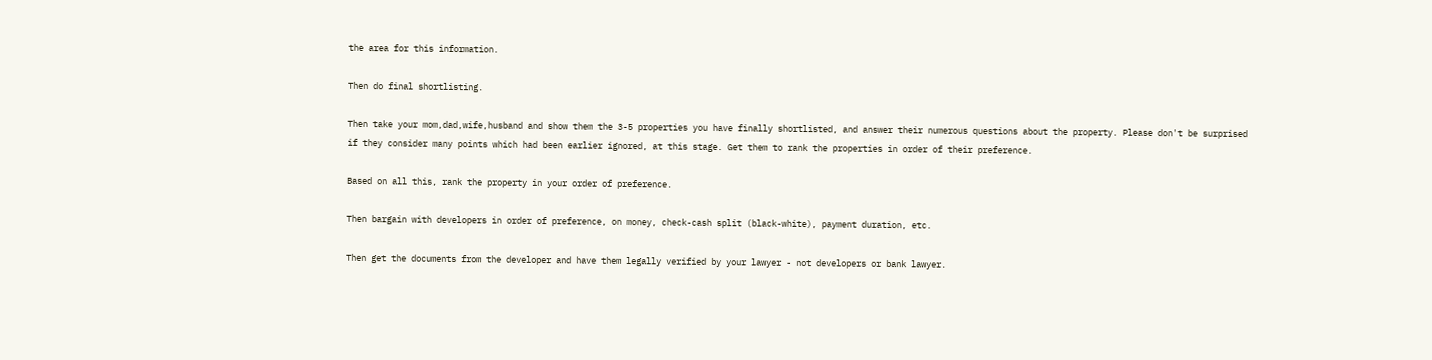the area for this information.

Then do final shortlisting.

Then take your mom,dad,wife,husband and show them the 3-5 properties you have finally shortlisted, and answer their numerous questions about the property. Please don't be surprised if they consider many points which had been earlier ignored, at this stage. Get them to rank the properties in order of their preference.

Based on all this, rank the property in your order of preference.

Then bargain with developers in order of preference, on money, check-cash split (black-white), payment duration, etc.

Then get the documents from the developer and have them legally verified by your lawyer - not developers or bank lawyer.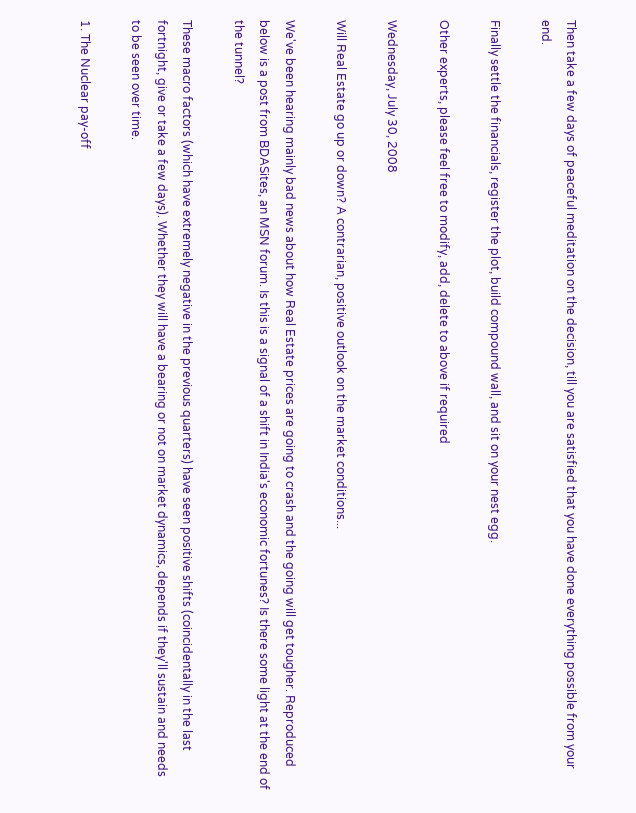Then take a few days of peaceful meditation on the decision, till you are satisfied that you have done everything possible from your end.

Finally settle the financials, register the plot, build compound wall, and sit on your nest egg.

Other experts, please feel free to modify, add, delete to above if required

Wednesday, July 30, 2008

Will Real Estate go up or down? A contrarian, positive outlook on the market conditions...

We've been hearing mainly bad news about how Real Estate prices are going to crash and the going will get tougher. Reproduced below is a post from BDASites, an MSN forum. Is this is a signal of a shift in India's economic fortunes? Is there some light at the end of the tunnel?

These macro factors (which have extremely negative in the previous quarters) have seen positive shifts (coincidentally in the last fortnight, give or take a few days). Whether they will have a bearing or not on market dynamics, depends if they'll sustain and needs to be seen over time.

1. The Nuclear pay-off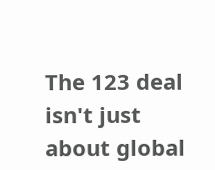The 123 deal isn't just about global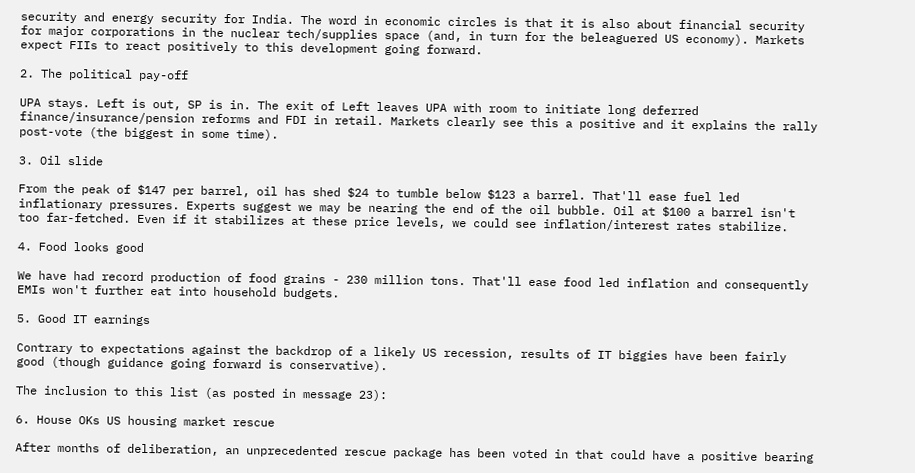security and energy security for India. The word in economic circles is that it is also about financial security for major corporations in the nuclear tech/supplies space (and, in turn for the beleaguered US economy). Markets expect FIIs to react positively to this development going forward.

2. The political pay-off

UPA stays. Left is out, SP is in. The exit of Left leaves UPA with room to initiate long deferred finance/insurance/pension reforms and FDI in retail. Markets clearly see this a positive and it explains the rally post-vote (the biggest in some time).

3. Oil slide

From the peak of $147 per barrel, oil has shed $24 to tumble below $123 a barrel. That'll ease fuel led inflationary pressures. Experts suggest we may be nearing the end of the oil bubble. Oil at $100 a barrel isn't too far-fetched. Even if it stabilizes at these price levels, we could see inflation/interest rates stabilize.

4. Food looks good

We have had record production of food grains - 230 million tons. That'll ease food led inflation and consequently EMIs won't further eat into household budgets.

5. Good IT earnings

Contrary to expectations against the backdrop of a likely US recession, results of IT biggies have been fairly good (though guidance going forward is conservative).

The inclusion to this list (as posted in message 23):

6. House OKs US housing market rescue

After months of deliberation, an unprecedented rescue package has been voted in that could have a positive bearing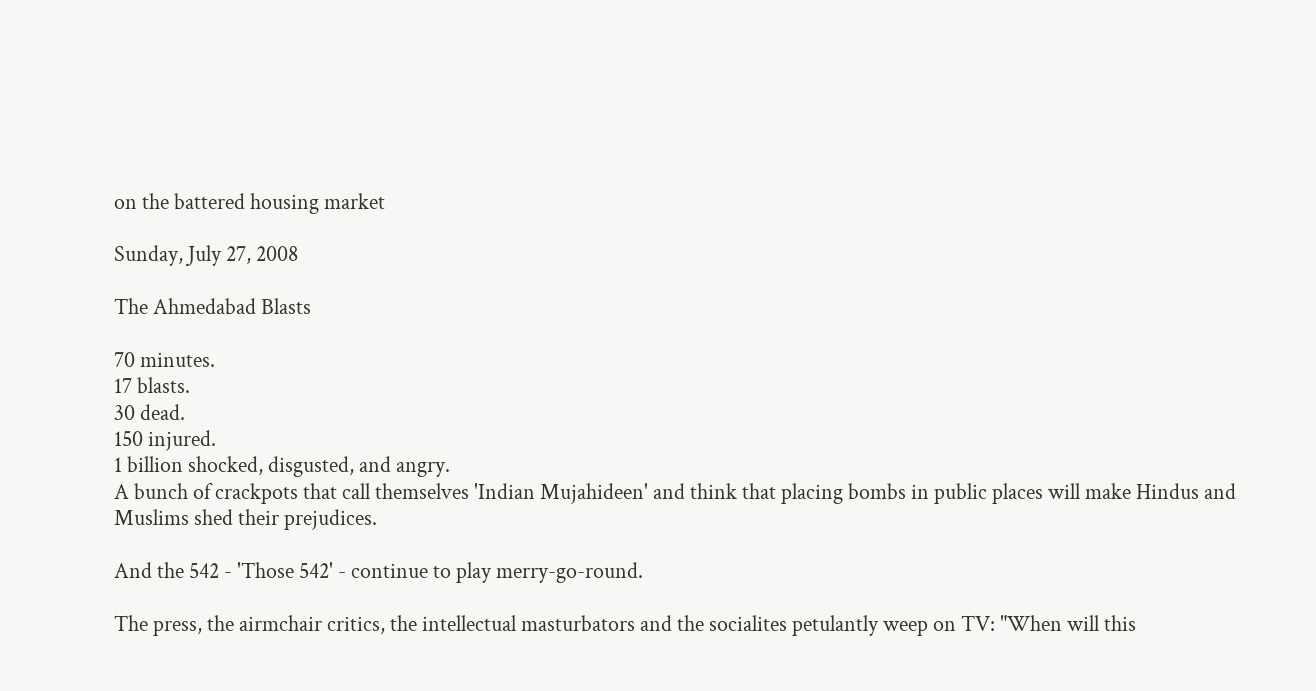on the battered housing market

Sunday, July 27, 2008

The Ahmedabad Blasts

70 minutes.
17 blasts.
30 dead.
150 injured.
1 billion shocked, disgusted, and angry.
A bunch of crackpots that call themselves 'Indian Mujahideen' and think that placing bombs in public places will make Hindus and Muslims shed their prejudices.

And the 542 - 'Those 542' - continue to play merry-go-round.

The press, the airmchair critics, the intellectual masturbators and the socialites petulantly weep on TV: "When will this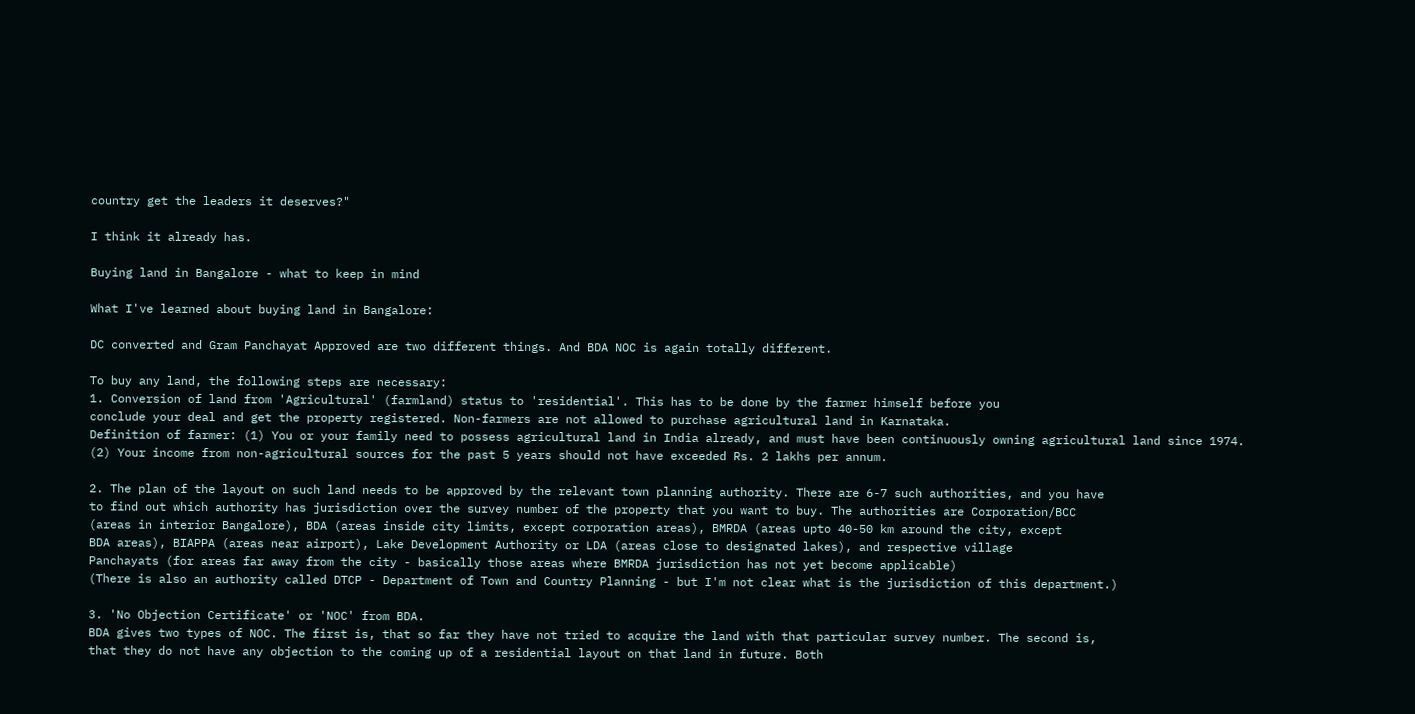country get the leaders it deserves?"

I think it already has.

Buying land in Bangalore - what to keep in mind

What I've learned about buying land in Bangalore:

DC converted and Gram Panchayat Approved are two different things. And BDA NOC is again totally different.

To buy any land, the following steps are necessary:
1. Conversion of land from 'Agricultural' (farmland) status to 'residential'. This has to be done by the farmer himself before you
conclude your deal and get the property registered. Non-farmers are not allowed to purchase agricultural land in Karnataka.
Definition of farmer: (1) You or your family need to possess agricultural land in India already, and must have been continuously owning agricultural land since 1974. (2) Your income from non-agricultural sources for the past 5 years should not have exceeded Rs. 2 lakhs per annum.

2. The plan of the layout on such land needs to be approved by the relevant town planning authority. There are 6-7 such authorities, and you have
to find out which authority has jurisdiction over the survey number of the property that you want to buy. The authorities are Corporation/BCC
(areas in interior Bangalore), BDA (areas inside city limits, except corporation areas), BMRDA (areas upto 40-50 km around the city, except
BDA areas), BIAPPA (areas near airport), Lake Development Authority or LDA (areas close to designated lakes), and respective village
Panchayats (for areas far away from the city - basically those areas where BMRDA jurisdiction has not yet become applicable)
(There is also an authority called DTCP - Department of Town and Country Planning - but I'm not clear what is the jurisdiction of this department.)

3. 'No Objection Certificate' or 'NOC' from BDA.
BDA gives two types of NOC. The first is, that so far they have not tried to acquire the land with that particular survey number. The second is,
that they do not have any objection to the coming up of a residential layout on that land in future. Both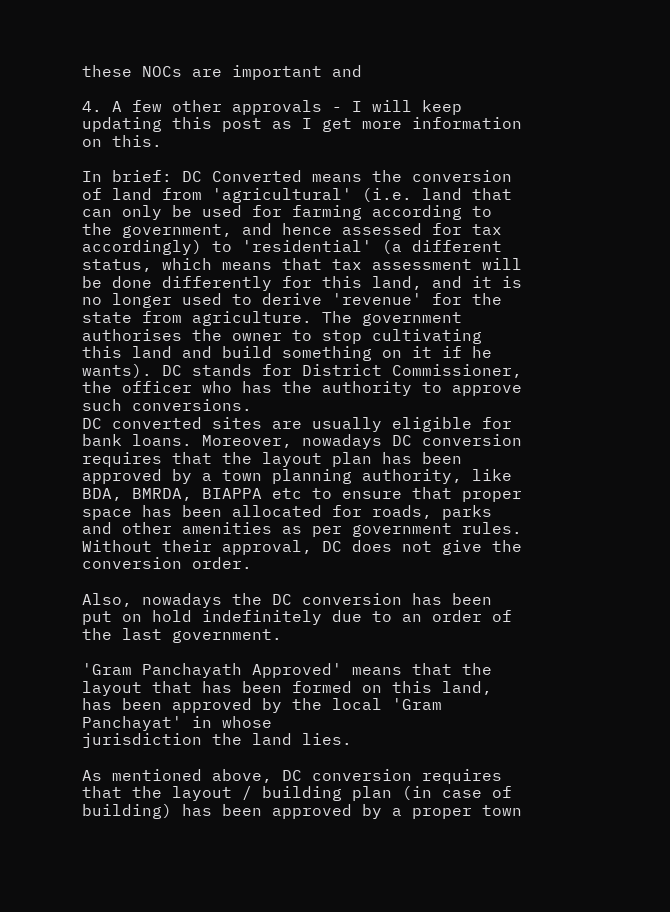these NOCs are important and

4. A few other approvals - I will keep updating this post as I get more information on this.

In brief: DC Converted means the conversion of land from 'agricultural' (i.e. land that can only be used for farming according to the government, and hence assessed for tax accordingly) to 'residential' (a different status, which means that tax assessment will be done differently for this land, and it is no longer used to derive 'revenue' for the state from agriculture. The government authorises the owner to stop cultivating this land and build something on it if he wants). DC stands for District Commissioner, the officer who has the authority to approve such conversions.
DC converted sites are usually eligible for bank loans. Moreover, nowadays DC conversion requires that the layout plan has been approved by a town planning authority, like BDA, BMRDA, BIAPPA etc to ensure that proper space has been allocated for roads, parks and other amenities as per government rules. Without their approval, DC does not give the conversion order.

Also, nowadays the DC conversion has been put on hold indefinitely due to an order of the last government.

'Gram Panchayath Approved' means that the layout that has been formed on this land, has been approved by the local 'Gram Panchayat' in whose
jurisdiction the land lies.

As mentioned above, DC conversion requires that the layout / building plan (in case of building) has been approved by a proper town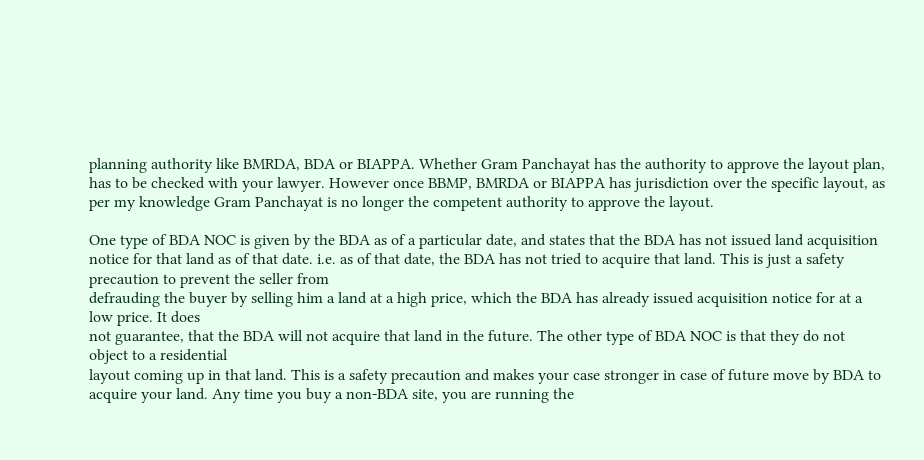planning authority like BMRDA, BDA or BIAPPA. Whether Gram Panchayat has the authority to approve the layout plan, has to be checked with your lawyer. However once BBMP, BMRDA or BIAPPA has jurisdiction over the specific layout, as per my knowledge Gram Panchayat is no longer the competent authority to approve the layout.

One type of BDA NOC is given by the BDA as of a particular date, and states that the BDA has not issued land acquisition notice for that land as of that date. i.e. as of that date, the BDA has not tried to acquire that land. This is just a safety precaution to prevent the seller from
defrauding the buyer by selling him a land at a high price, which the BDA has already issued acquisition notice for at a low price. It does
not guarantee, that the BDA will not acquire that land in the future. The other type of BDA NOC is that they do not object to a residential
layout coming up in that land. This is a safety precaution and makes your case stronger in case of future move by BDA to acquire your land. Any time you buy a non-BDA site, you are running the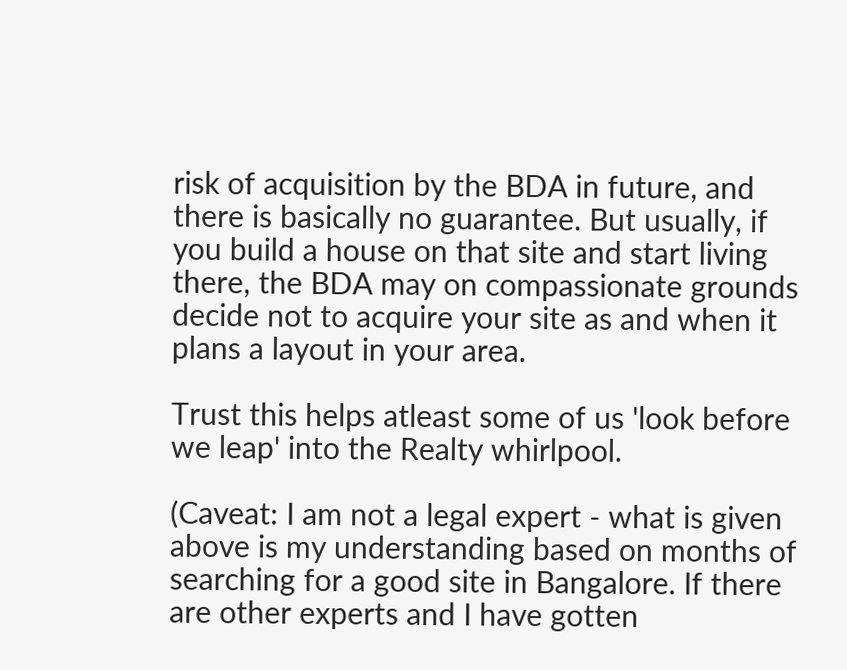risk of acquisition by the BDA in future, and there is basically no guarantee. But usually, if
you build a house on that site and start living there, the BDA may on compassionate grounds decide not to acquire your site as and when it
plans a layout in your area.

Trust this helps atleast some of us 'look before we leap' into the Realty whirlpool.

(Caveat: I am not a legal expert - what is given above is my understanding based on months of searching for a good site in Bangalore. If there are other experts and I have gotten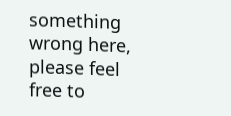something wrong here, please feel free to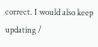correct. I would also keep updating /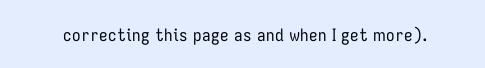correcting this page as and when I get more).